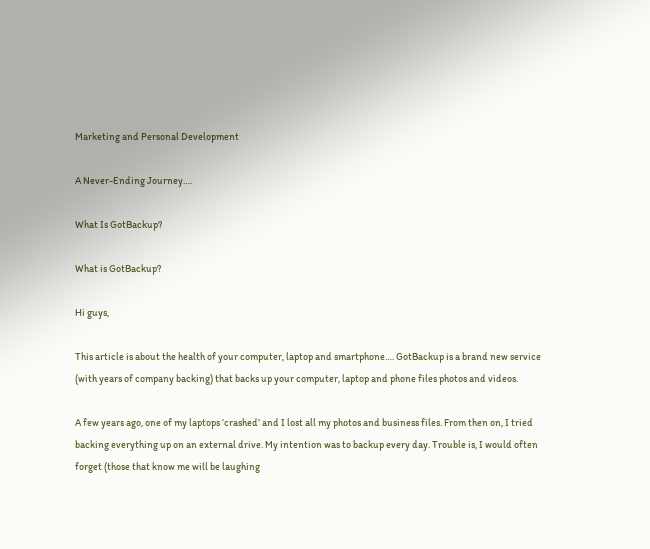Marketing and Personal Development

A Never-Ending Journey….

What Is GotBackup?

What is GotBackup?

Hi guys,

This article is about the health of your computer, laptop and smartphone…. GotBackup is a brand new service (with years of company backing) that backs up your computer, laptop and phone files photos and videos.

A few years ago, one of my laptops ‘crashed’ and I lost all my photos and business files. From then on, I tried backing everything up on an external drive. My intention was to backup every day. Trouble is, I would often forget (those that know me will be laughing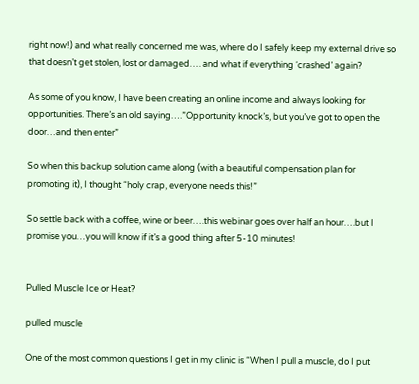right now!) and what really concerned me was, where do I safely keep my external drive so that doesn’t get stolen, lost or damaged…. and what if everything ‘crashed’ again?

As some of you know, I have been creating an online income and always looking for opportunities. There’s an old saying….”Opportunity knock’s, but you’ve got to open the door…and then enter”

So when this backup solution came along (with a beautiful compensation plan for promoting it), I thought “holy crap, everyone needs this!”

So settle back with a coffee, wine or beer….this webinar goes over half an hour….but I promise you…you will know if it’s a good thing after 5-10 minutes!


Pulled Muscle Ice or Heat?

pulled muscle

One of the most common questions I get in my clinic is “When I pull a muscle, do I put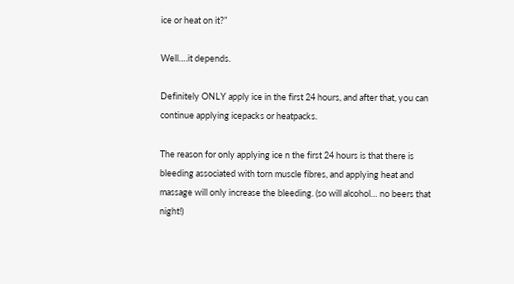ice or heat on it?”

Well….it depends.

Definitely ONLY apply ice in the first 24 hours, and after that, you can continue applying icepacks or heatpacks.

The reason for only applying ice n the first 24 hours is that there is bleeding associated with torn muscle fibres, and applying heat and massage will only increase the bleeding. (so will alcohol… no beers that night!)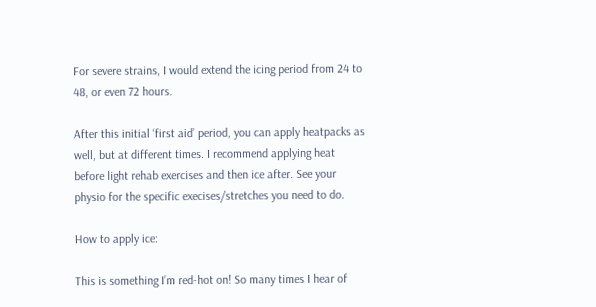For severe strains, I would extend the icing period from 24 to 48, or even 72 hours.

After this initial ‘first aid’ period, you can apply heatpacks as well, but at different times. I recommend applying heat before light rehab exercises and then ice after. See your physio for the specific execises/stretches you need to do.

How to apply ice:

This is something I’m red-hot on! So many times I hear of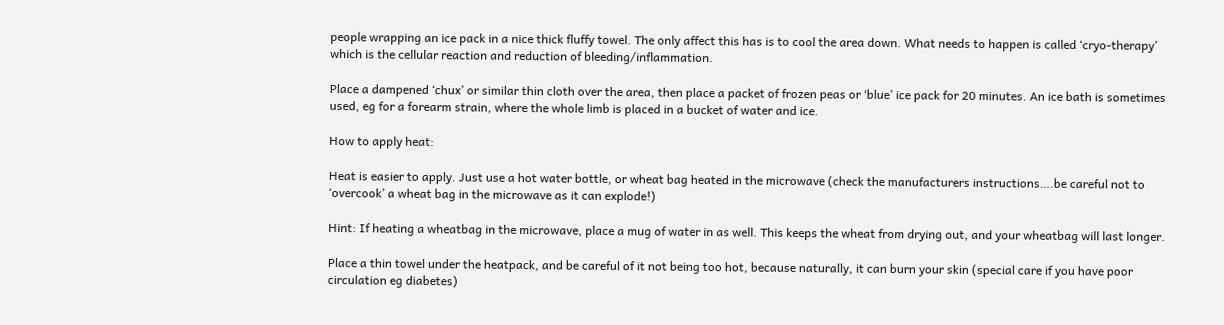people wrapping an ice pack in a nice thick fluffy towel. The only affect this has is to cool the area down. What needs to happen is called ‘cryo-therapy’ which is the cellular reaction and reduction of bleeding/inflammation.

Place a dampened ‘chux’ or similar thin cloth over the area, then place a packet of frozen peas or ‘blue’ ice pack for 20 minutes. An ice bath is sometimes used, eg for a forearm strain, where the whole limb is placed in a bucket of water and ice.

How to apply heat:

Heat is easier to apply. Just use a hot water bottle, or wheat bag heated in the microwave (check the manufacturers instructions….be careful not to ‘overcook’ a wheat bag in the microwave as it can explode!)

Hint: If heating a wheatbag in the microwave, place a mug of water in as well. This keeps the wheat from drying out, and your wheatbag will last longer.

Place a thin towel under the heatpack, and be careful of it not being too hot, because naturally, it can burn your skin (special care if you have poor circulation eg diabetes)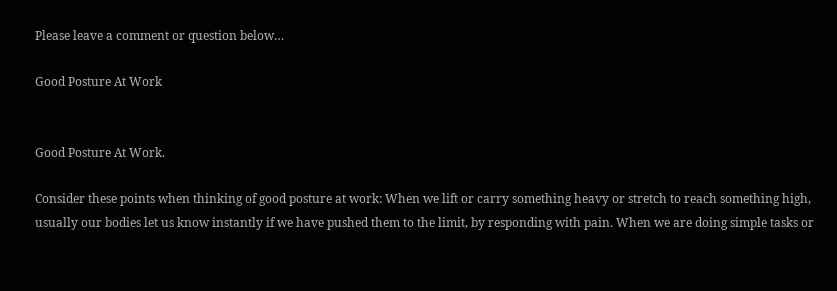Please leave a comment or question below…

Good Posture At Work


Good Posture At Work.

Consider these points when thinking of good posture at work: When we lift or carry something heavy or stretch to reach something high, usually our bodies let us know instantly if we have pushed them to the limit, by responding with pain. When we are doing simple tasks or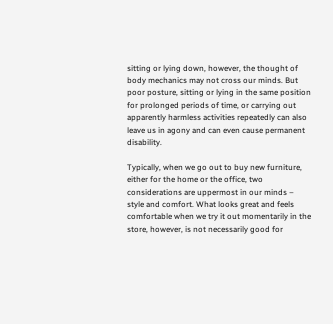sitting or lying down, however, the thought of body mechanics may not cross our minds. But poor posture, sitting or lying in the same position for prolonged periods of time, or carrying out apparently harmless activities repeatedly can also leave us in agony and can even cause permanent disability.

Typically, when we go out to buy new furniture, either for the home or the office, two considerations are uppermost in our minds – style and comfort. What looks great and feels comfortable when we try it out momentarily in the store, however, is not necessarily good for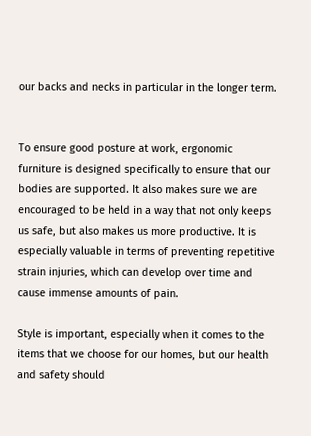our backs and necks in particular in the longer term.


To ensure good posture at work, ergonomic furniture is designed specifically to ensure that our bodies are supported. It also makes sure we are encouraged to be held in a way that not only keeps us safe, but also makes us more productive. It is especially valuable in terms of preventing repetitive strain injuries, which can develop over time and cause immense amounts of pain.

Style is important, especially when it comes to the items that we choose for our homes, but our health and safety should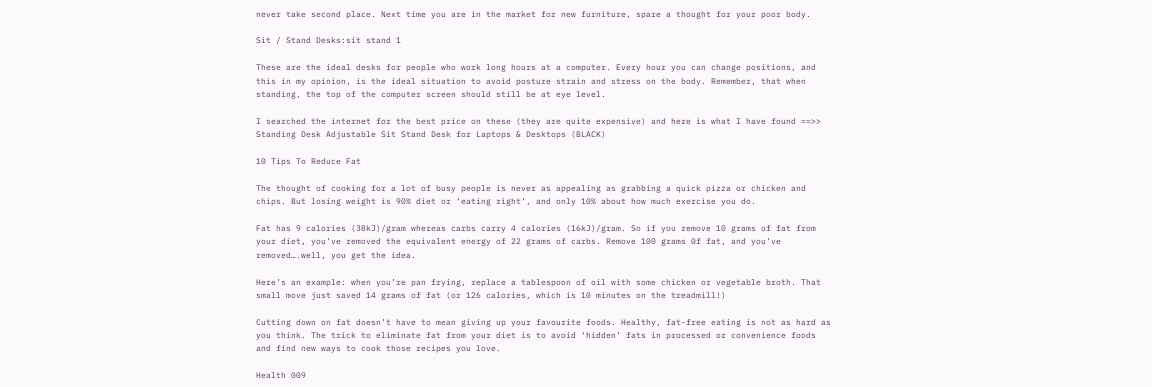never take second place. Next time you are in the market for new furniture, spare a thought for your poor body.

Sit / Stand Desks:sit stand 1

These are the ideal desks for people who work long hours at a computer. Every hour you can change positions, and this in my opinion, is the ideal situation to avoid posture strain and stress on the body. Remember, that when standing, the top of the computer screen should still be at eye level.

I searched the internet for the best price on these (they are quite expensive) and here is what I have found ==>> Standing Desk Adjustable Sit Stand Desk for Laptops & Desktops (BLACK)

10 Tips To Reduce Fat

The thought of cooking for a lot of busy people is never as appealing as grabbing a quick pizza or chicken and chips. But losing weight is 90% diet or ‘eating right’, and only 10% about how much exercise you do.

Fat has 9 calories (38kJ)/gram whereas carbs carry 4 calories (16kJ)/gram. So if you remove 10 grams of fat from your diet, you’ve removed the equivalent energy of 22 grams of carbs. Remove 100 grams 0f fat, and you’ve removed….well, you get the idea.

Here’s an example: when you’re pan frying, replace a tablespoon of oil with some chicken or vegetable broth. That small move just saved 14 grams of fat (or 126 calories, which is 10 minutes on the treadmill!)

Cutting down on fat doesn’t have to mean giving up your favourite foods. Healthy, fat-free eating is not as hard as you think. The trick to eliminate fat from your diet is to avoid ‘hidden’ fats in processed or convenience foods and find new ways to cook those recipes you love.

Health 009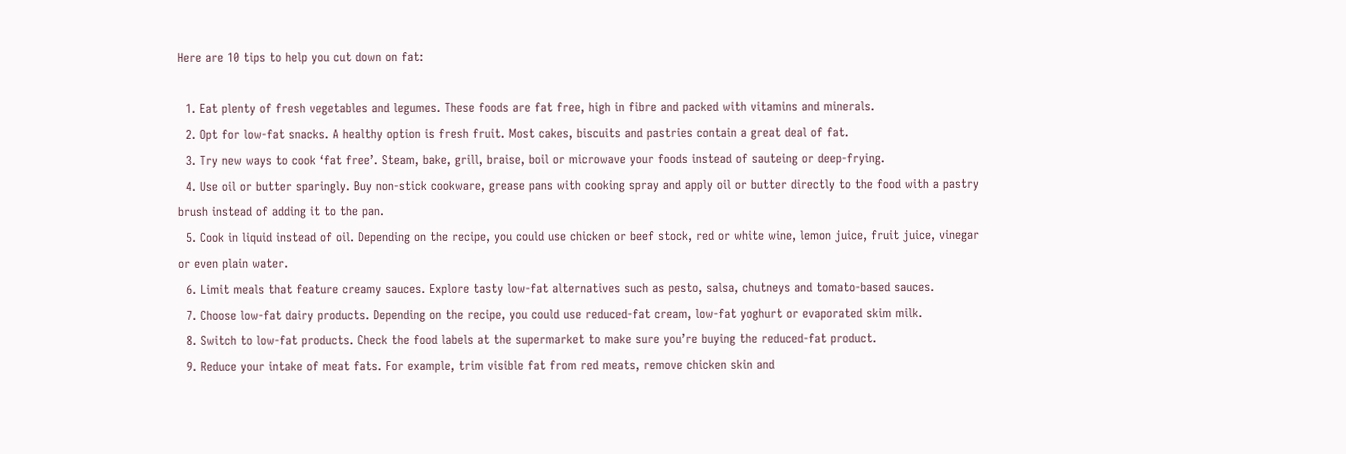Here are 10 tips to help you cut down on fat:

  1. Eat plenty of fresh vegetables and legumes. These foods are fat free, high in fibre and packed with vitamins and minerals.
  2. Opt for low-fat snacks. A healthy option is fresh fruit. Most cakes, biscuits and pastries contain a great deal of fat.
  3. Try new ways to cook ‘fat free’. Steam, bake, grill, braise, boil or microwave your foods instead of sauteing or deep-frying.
  4. Use oil or butter sparingly. Buy non-stick cookware, grease pans with cooking spray and apply oil or butter directly to the food with a pastry brush instead of adding it to the pan.
  5. Cook in liquid instead of oil. Depending on the recipe, you could use chicken or beef stock, red or white wine, lemon juice, fruit juice, vinegar or even plain water.
  6. Limit meals that feature creamy sauces. Explore tasty low-fat alternatives such as pesto, salsa, chutneys and tomato-based sauces.
  7. Choose low-fat dairy products. Depending on the recipe, you could use reduced-fat cream, low-fat yoghurt or evaporated skim milk.
  8. Switch to low-fat products. Check the food labels at the supermarket to make sure you’re buying the reduced-fat product.
  9. Reduce your intake of meat fats. For example, trim visible fat from red meats, remove chicken skin and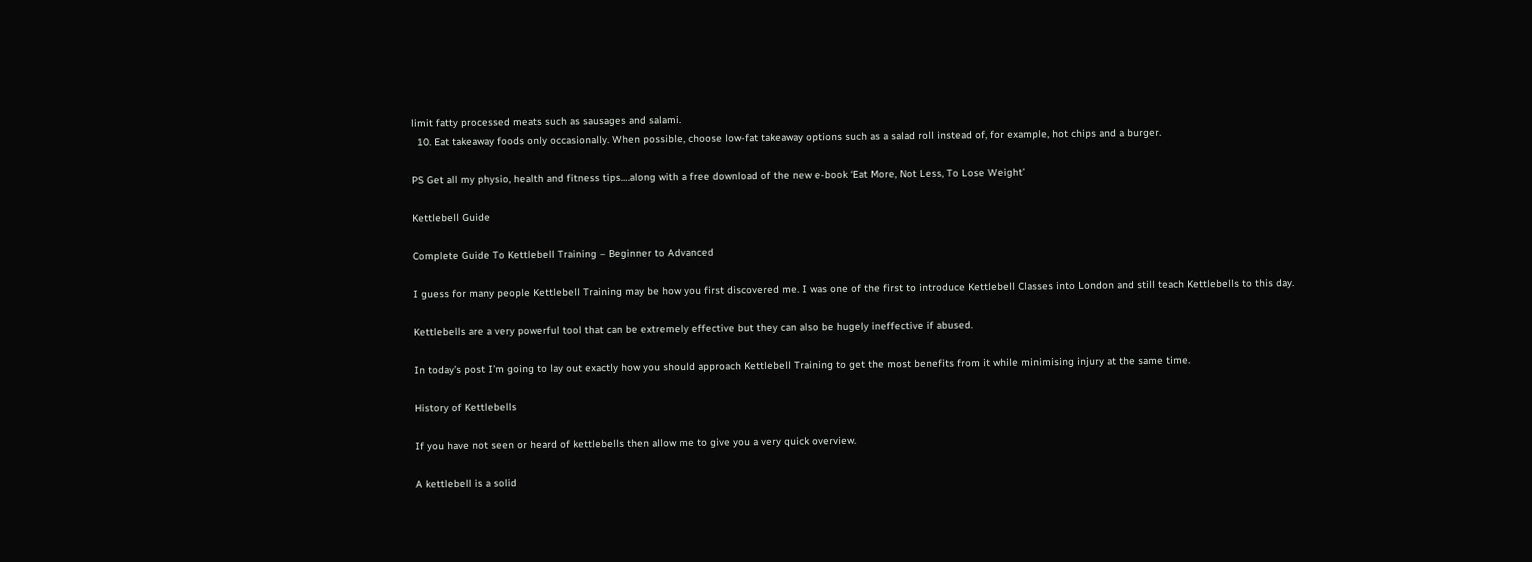limit fatty processed meats such as sausages and salami.
  10. Eat takeaway foods only occasionally. When possible, choose low-fat takeaway options such as a salad roll instead of, for example, hot chips and a burger.

PS Get all my physio, health and fitness tips….along with a free download of the new e-book ‘Eat More, Not Less, To Lose Weight’

Kettlebell Guide

Complete Guide To Kettlebell Training – Beginner to Advanced

I guess for many people Kettlebell Training may be how you first discovered me. I was one of the first to introduce Kettlebell Classes into London and still teach Kettlebells to this day.

Kettlebells are a very powerful tool that can be extremely effective but they can also be hugely ineffective if abused.

In today’s post I’m going to lay out exactly how you should approach Kettlebell Training to get the most benefits from it while minimising injury at the same time.

History of Kettlebells

If you have not seen or heard of kettlebells then allow me to give you a very quick overview.

A kettlebell is a solid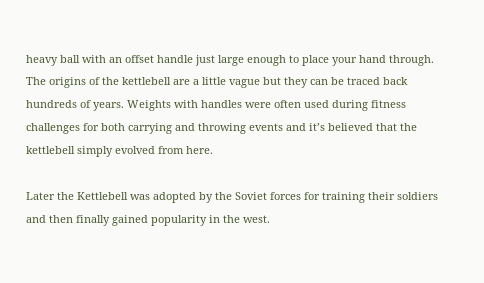heavy ball with an offset handle just large enough to place your hand through. The origins of the kettlebell are a little vague but they can be traced back hundreds of years. Weights with handles were often used during fitness challenges for both carrying and throwing events and it’s believed that the kettlebell simply evolved from here.

Later the Kettlebell was adopted by the Soviet forces for training their soldiers and then finally gained popularity in the west.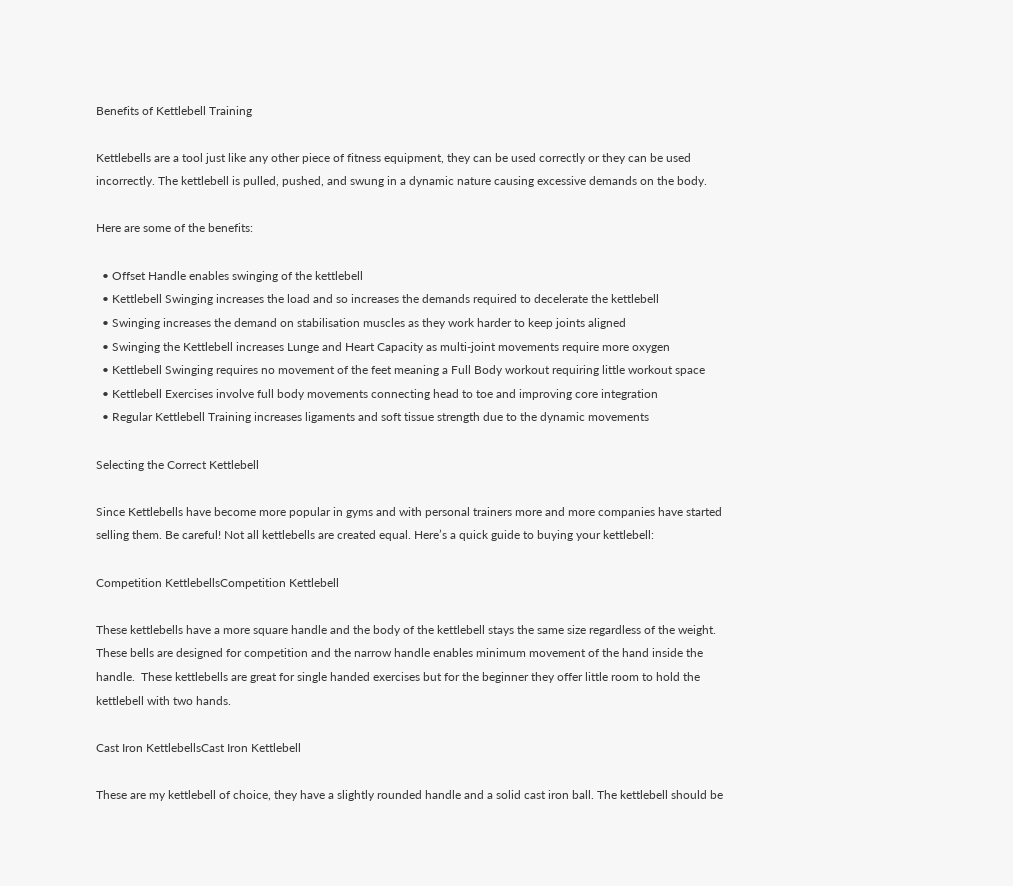Benefits of Kettlebell Training

Kettlebells are a tool just like any other piece of fitness equipment, they can be used correctly or they can be used incorrectly. The kettlebell is pulled, pushed, and swung in a dynamic nature causing excessive demands on the body.

Here are some of the benefits:

  • Offset Handle enables swinging of the kettlebell
  • Kettlebell Swinging increases the load and so increases the demands required to decelerate the kettlebell
  • Swinging increases the demand on stabilisation muscles as they work harder to keep joints aligned
  • Swinging the Kettlebell increases Lunge and Heart Capacity as multi-joint movements require more oxygen
  • Kettlebell Swinging requires no movement of the feet meaning a Full Body workout requiring little workout space
  • Kettlebell Exercises involve full body movements connecting head to toe and improving core integration
  • Regular Kettlebell Training increases ligaments and soft tissue strength due to the dynamic movements

Selecting the Correct Kettlebell

Since Kettlebells have become more popular in gyms and with personal trainers more and more companies have started selling them. Be careful! Not all kettlebells are created equal. Here’s a quick guide to buying your kettlebell:

Competition KettlebellsCompetition Kettlebell

These kettlebells have a more square handle and the body of the kettlebell stays the same size regardless of the weight. These bells are designed for competition and the narrow handle enables minimum movement of the hand inside the handle.  These kettlebells are great for single handed exercises but for the beginner they offer little room to hold the kettlebell with two hands.

Cast Iron KettlebellsCast Iron Kettlebell

These are my kettlebell of choice, they have a slightly rounded handle and a solid cast iron ball. The kettlebell should be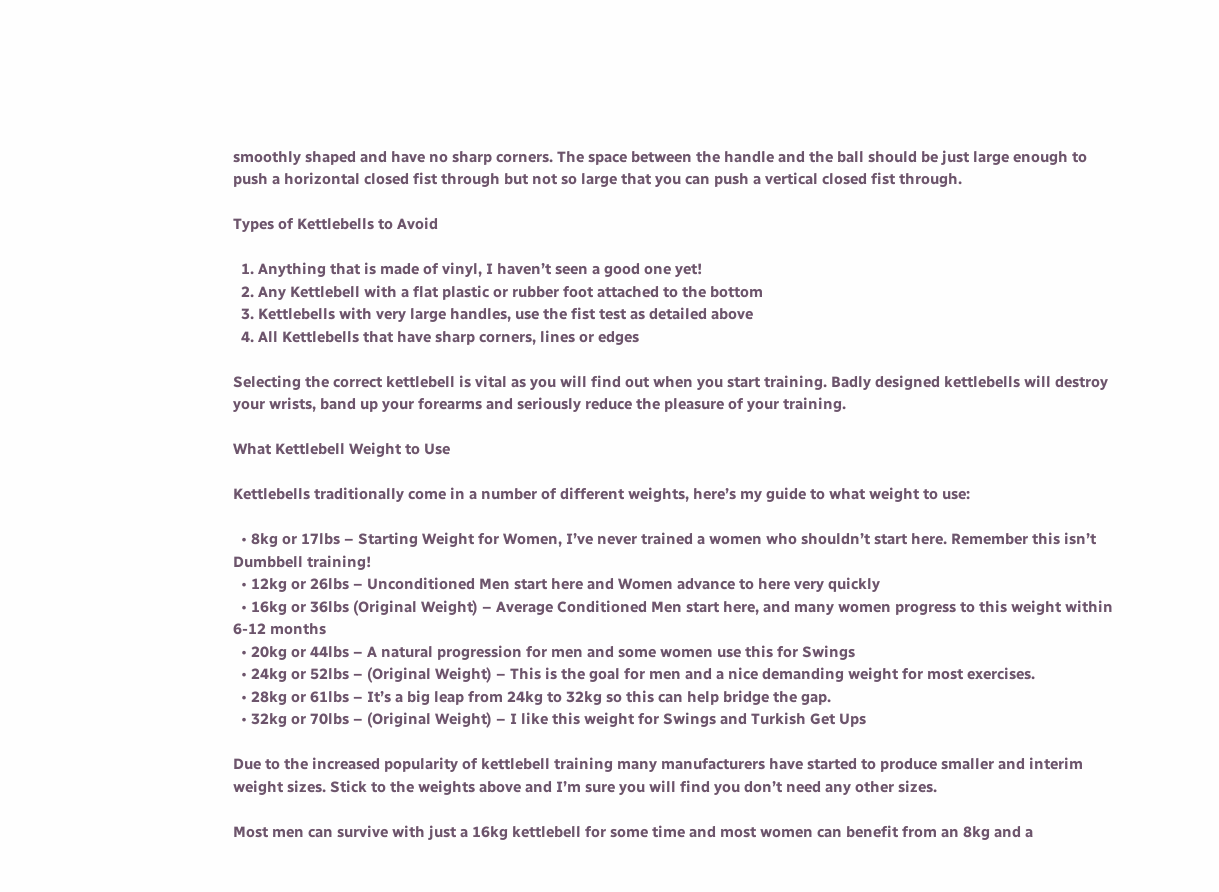smoothly shaped and have no sharp corners. The space between the handle and the ball should be just large enough to push a horizontal closed fist through but not so large that you can push a vertical closed fist through.

Types of Kettlebells to Avoid

  1. Anything that is made of vinyl, I haven’t seen a good one yet!
  2. Any Kettlebell with a flat plastic or rubber foot attached to the bottom
  3. Kettlebells with very large handles, use the fist test as detailed above
  4. All Kettlebells that have sharp corners, lines or edges

Selecting the correct kettlebell is vital as you will find out when you start training. Badly designed kettlebells will destroy your wrists, band up your forearms and seriously reduce the pleasure of your training.

What Kettlebell Weight to Use

Kettlebells traditionally come in a number of different weights, here’s my guide to what weight to use:

  • 8kg or 17lbs – Starting Weight for Women, I’ve never trained a women who shouldn’t start here. Remember this isn’t Dumbbell training!
  • 12kg or 26lbs – Unconditioned Men start here and Women advance to here very quickly
  • 16kg or 36lbs (Original Weight) – Average Conditioned Men start here, and many women progress to this weight within 6-12 months
  • 20kg or 44lbs – A natural progression for men and some women use this for Swings
  • 24kg or 52lbs – (Original Weight) – This is the goal for men and a nice demanding weight for most exercises.
  • 28kg or 61lbs – It’s a big leap from 24kg to 32kg so this can help bridge the gap.
  • 32kg or 70lbs – (Original Weight) – I like this weight for Swings and Turkish Get Ups

Due to the increased popularity of kettlebell training many manufacturers have started to produce smaller and interim weight sizes. Stick to the weights above and I’m sure you will find you don’t need any other sizes.

Most men can survive with just a 16kg kettlebell for some time and most women can benefit from an 8kg and a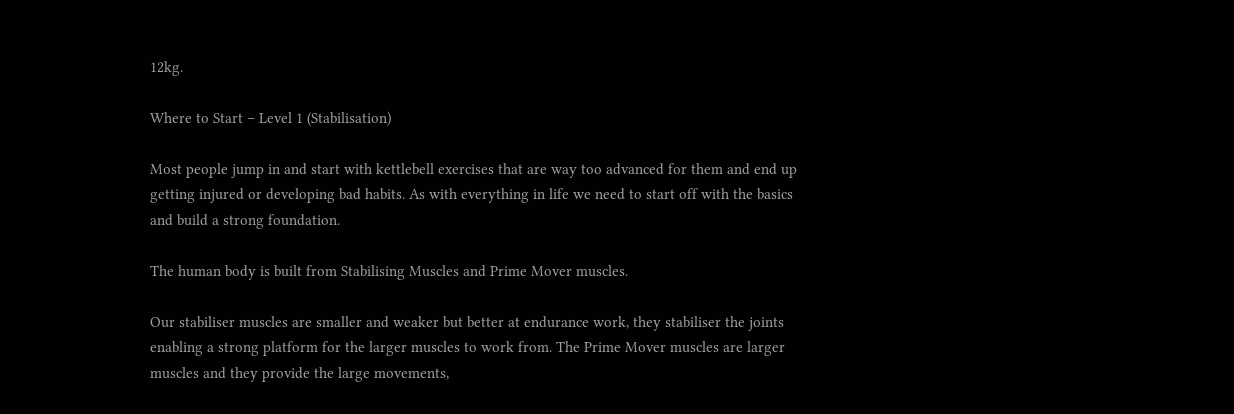12kg.

Where to Start – Level 1 (Stabilisation)

Most people jump in and start with kettlebell exercises that are way too advanced for them and end up getting injured or developing bad habits. As with everything in life we need to start off with the basics and build a strong foundation.

The human body is built from Stabilising Muscles and Prime Mover muscles.

Our stabiliser muscles are smaller and weaker but better at endurance work, they stabiliser the joints enabling a strong platform for the larger muscles to work from. The Prime Mover muscles are larger muscles and they provide the large movements,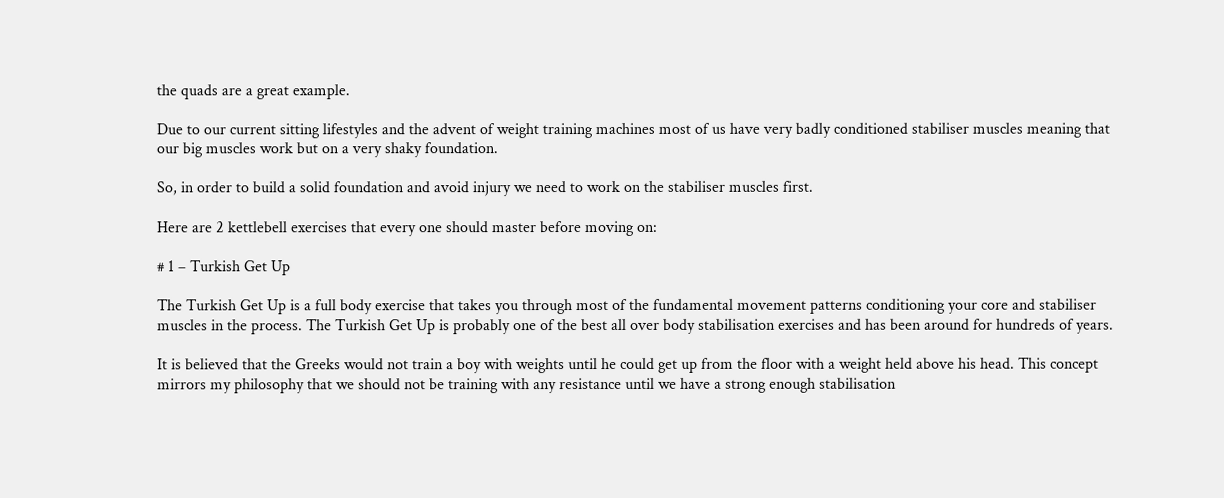the quads are a great example.

Due to our current sitting lifestyles and the advent of weight training machines most of us have very badly conditioned stabiliser muscles meaning that our big muscles work but on a very shaky foundation.

So, in order to build a solid foundation and avoid injury we need to work on the stabiliser muscles first.

Here are 2 kettlebell exercises that every one should master before moving on:

# 1 – Turkish Get Up

The Turkish Get Up is a full body exercise that takes you through most of the fundamental movement patterns conditioning your core and stabiliser muscles in the process. The Turkish Get Up is probably one of the best all over body stabilisation exercises and has been around for hundreds of years.

It is believed that the Greeks would not train a boy with weights until he could get up from the floor with a weight held above his head. This concept mirrors my philosophy that we should not be training with any resistance until we have a strong enough stabilisation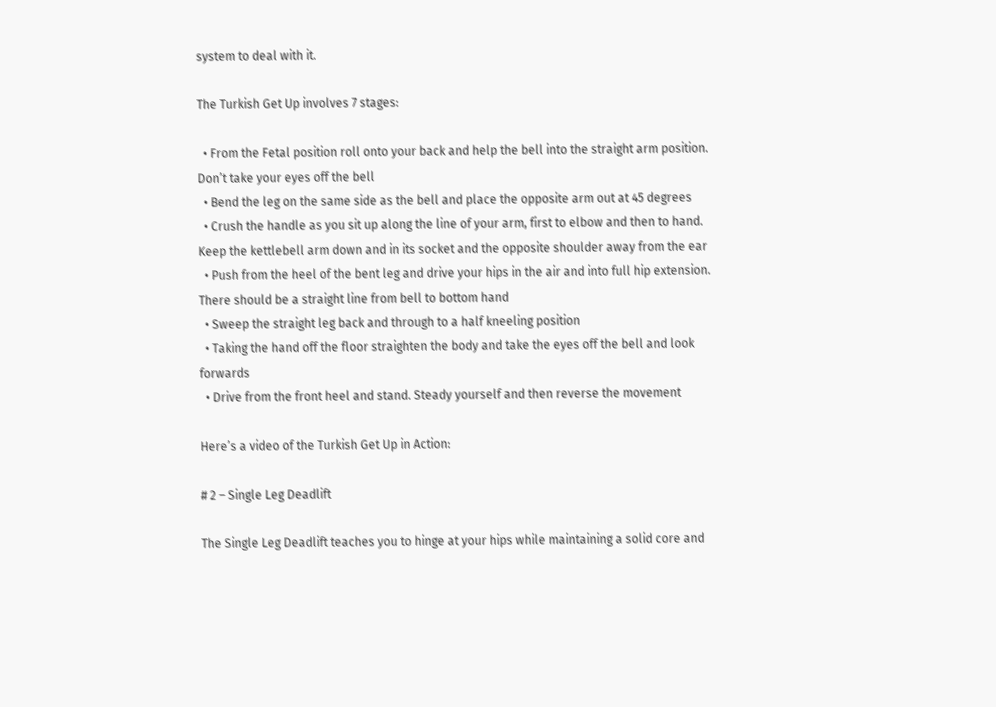system to deal with it.

The Turkish Get Up involves 7 stages:

  • From the Fetal position roll onto your back and help the bell into the straight arm position. Don’t take your eyes off the bell
  • Bend the leg on the same side as the bell and place the opposite arm out at 45 degrees
  • Crush the handle as you sit up along the line of your arm, first to elbow and then to hand. Keep the kettlebell arm down and in its socket and the opposite shoulder away from the ear
  • Push from the heel of the bent leg and drive your hips in the air and into full hip extension. There should be a straight line from bell to bottom hand
  • Sweep the straight leg back and through to a half kneeling position
  • Taking the hand off the floor straighten the body and take the eyes off the bell and look forwards
  • Drive from the front heel and stand. Steady yourself and then reverse the movement

Here’s a video of the Turkish Get Up in Action:

# 2 – Single Leg Deadlift

The Single Leg Deadlift teaches you to hinge at your hips while maintaining a solid core and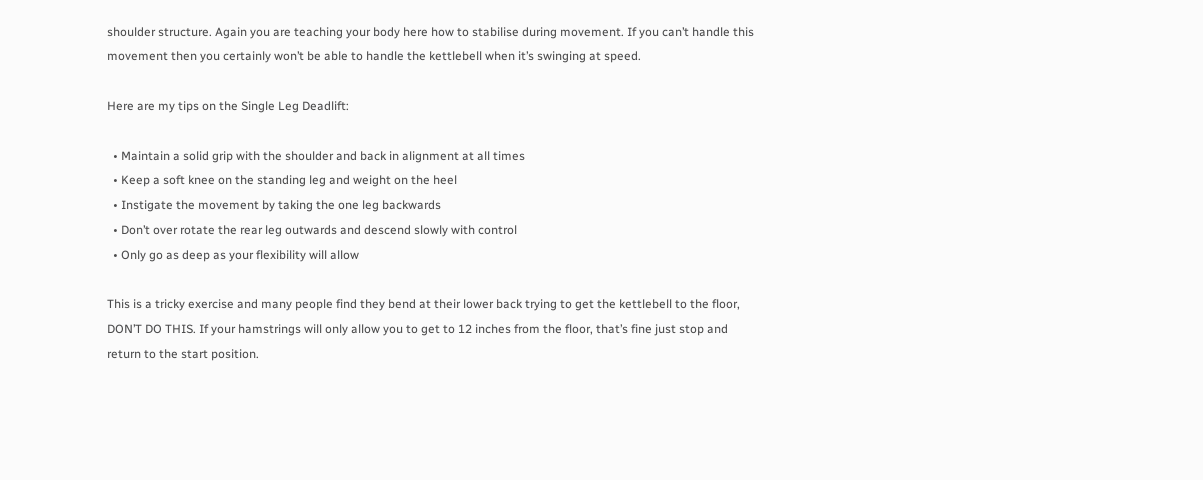shoulder structure. Again you are teaching your body here how to stabilise during movement. If you can’t handle this movement then you certainly won’t be able to handle the kettlebell when it’s swinging at speed.

Here are my tips on the Single Leg Deadlift:

  • Maintain a solid grip with the shoulder and back in alignment at all times
  • Keep a soft knee on the standing leg and weight on the heel
  • Instigate the movement by taking the one leg backwards
  • Don’t over rotate the rear leg outwards and descend slowly with control
  • Only go as deep as your flexibility will allow

This is a tricky exercise and many people find they bend at their lower back trying to get the kettlebell to the floor, DON’T DO THIS. If your hamstrings will only allow you to get to 12 inches from the floor, that’s fine just stop and return to the start position.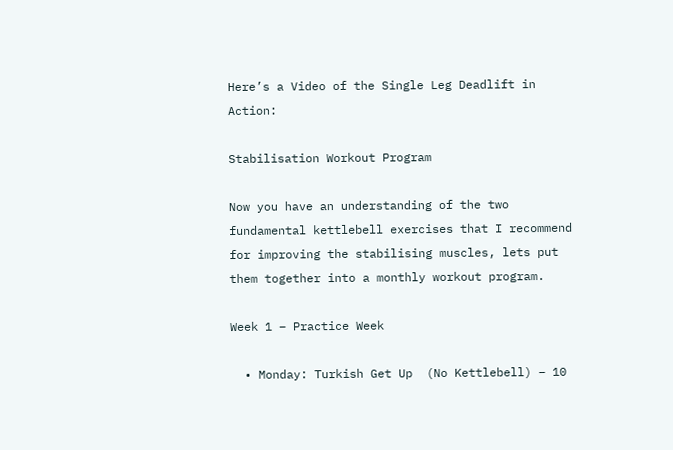Here’s a Video of the Single Leg Deadlift in Action:

Stabilisation Workout Program

Now you have an understanding of the two fundamental kettlebell exercises that I recommend for improving the stabilising muscles, lets put them together into a monthly workout program.

Week 1 – Practice Week

  • Monday: Turkish Get Up  (No Kettlebell) – 10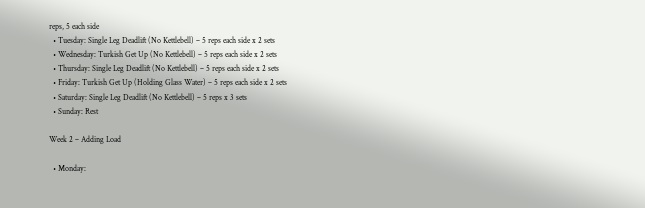reps, 5 each side
  • Tuesday: Single Leg Deadlift (No Kettlebell) – 5 reps each side x 2 sets
  • Wednesday: Turkish Get Up (No Kettlebell) – 5 reps each side x 2 sets
  • Thursday: Single Leg Deadlift (No Kettlebell) – 5 reps each side x 2 sets
  • Friday: Turkish Get Up (Holding Glass Water) – 5 reps each side x 2 sets
  • Saturday: Single Leg Deadlift (No Kettlebell) – 5 reps x 3 sets
  • Sunday: Rest

Week 2 – Adding Load

  • Monday: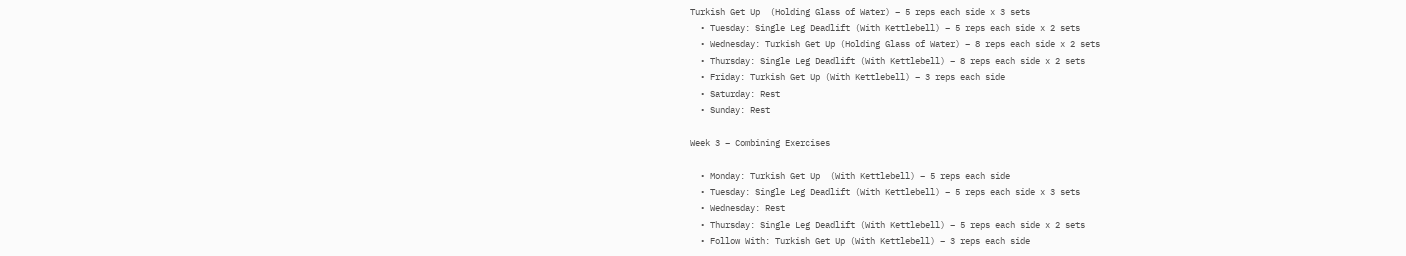Turkish Get Up  (Holding Glass of Water) – 5 reps each side x 3 sets
  • Tuesday: Single Leg Deadlift (With Kettlebell) – 5 reps each side x 2 sets
  • Wednesday: Turkish Get Up (Holding Glass of Water) – 8 reps each side x 2 sets
  • Thursday: Single Leg Deadlift (With Kettlebell) – 8 reps each side x 2 sets
  • Friday: Turkish Get Up (With Kettlebell) – 3 reps each side
  • Saturday: Rest
  • Sunday: Rest

Week 3 – Combining Exercises

  • Monday: Turkish Get Up  (With Kettlebell) – 5 reps each side
  • Tuesday: Single Leg Deadlift (With Kettlebell) – 5 reps each side x 3 sets
  • Wednesday: Rest
  • Thursday: Single Leg Deadlift (With Kettlebell) – 5 reps each side x 2 sets
  • Follow With: Turkish Get Up (With Kettlebell) – 3 reps each side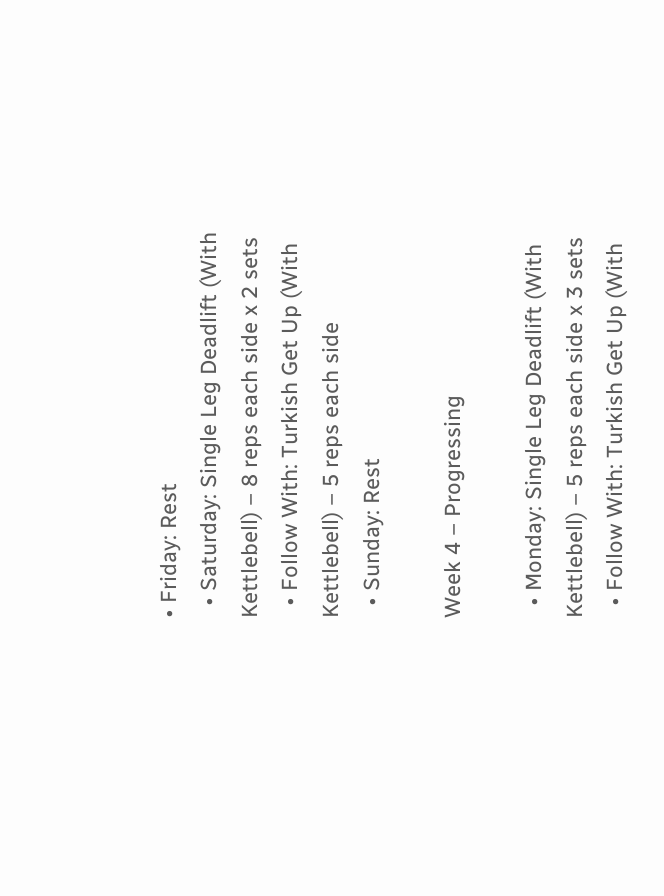• Friday: Rest
  • Saturday: Single Leg Deadlift (With Kettlebell) – 8 reps each side x 2 sets
  • Follow With: Turkish Get Up (With Kettlebell) – 5 reps each side
  • Sunday: Rest

Week 4 – Progressing

  • Monday: Single Leg Deadlift (With Kettlebell) – 5 reps each side x 3 sets
  • Follow With: Turkish Get Up (With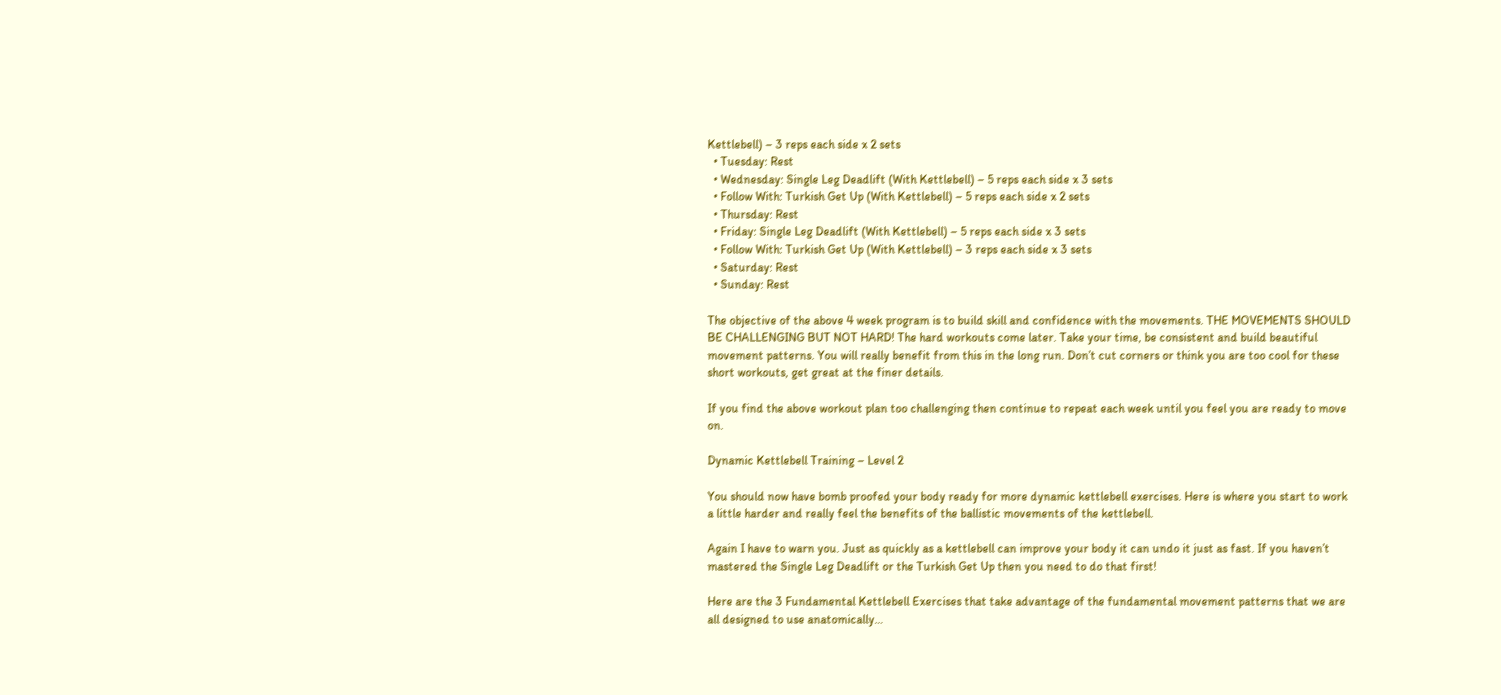Kettlebell) – 3 reps each side x 2 sets
  • Tuesday: Rest
  • Wednesday: Single Leg Deadlift (With Kettlebell) – 5 reps each side x 3 sets
  • Follow With: Turkish Get Up (With Kettlebell) – 5 reps each side x 2 sets
  • Thursday: Rest
  • Friday: Single Leg Deadlift (With Kettlebell) – 5 reps each side x 3 sets
  • Follow With: Turkish Get Up (With Kettlebell) – 3 reps each side x 3 sets
  • Saturday: Rest
  • Sunday: Rest

The objective of the above 4 week program is to build skill and confidence with the movements. THE MOVEMENTS SHOULD BE CHALLENGING BUT NOT HARD! The hard workouts come later. Take your time, be consistent and build beautiful movement patterns. You will really benefit from this in the long run. Don’t cut corners or think you are too cool for these short workouts, get great at the finer details.

If you find the above workout plan too challenging then continue to repeat each week until you feel you are ready to move on.

Dynamic Kettlebell Training – Level 2

You should now have bomb proofed your body ready for more dynamic kettlebell exercises. Here is where you start to work a little harder and really feel the benefits of the ballistic movements of the kettlebell.

Again I have to warn you. Just as quickly as a kettlebell can improve your body it can undo it just as fast. If you haven’t mastered the Single Leg Deadlift or the Turkish Get Up then you need to do that first!

Here are the 3 Fundamental Kettlebell Exercises that take advantage of the fundamental movement patterns that we are all designed to use anatomically…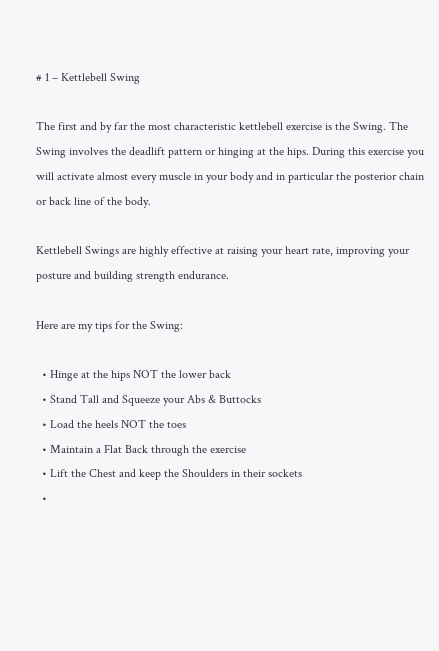# 1 – Kettlebell Swing

The first and by far the most characteristic kettlebell exercise is the Swing. The Swing involves the deadlift pattern or hinging at the hips. During this exercise you will activate almost every muscle in your body and in particular the posterior chain or back line of the body.

Kettlebell Swings are highly effective at raising your heart rate, improving your posture and building strength endurance.

Here are my tips for the Swing:

  • Hinge at the hips NOT the lower back
  • Stand Tall and Squeeze your Abs & Buttocks
  • Load the heels NOT the toes
  • Maintain a Flat Back through the exercise
  • Lift the Chest and keep the Shoulders in their sockets
  •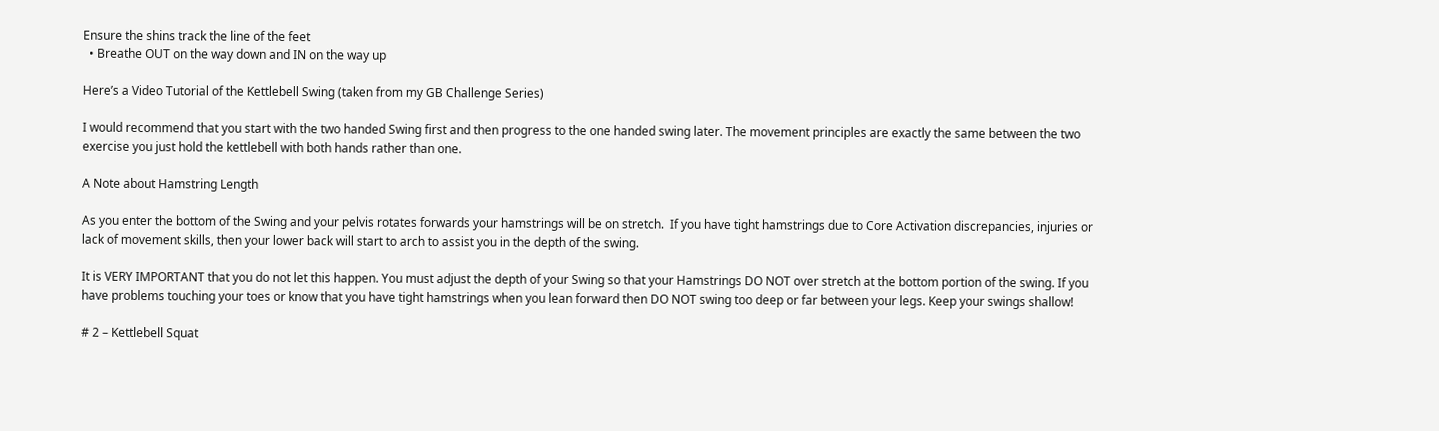Ensure the shins track the line of the feet
  • Breathe OUT on the way down and IN on the way up

Here’s a Video Tutorial of the Kettlebell Swing (taken from my GB Challenge Series)

I would recommend that you start with the two handed Swing first and then progress to the one handed swing later. The movement principles are exactly the same between the two exercise you just hold the kettlebell with both hands rather than one.

A Note about Hamstring Length

As you enter the bottom of the Swing and your pelvis rotates forwards your hamstrings will be on stretch.  If you have tight hamstrings due to Core Activation discrepancies, injuries or lack of movement skills, then your lower back will start to arch to assist you in the depth of the swing.

It is VERY IMPORTANT that you do not let this happen. You must adjust the depth of your Swing so that your Hamstrings DO NOT over stretch at the bottom portion of the swing. If you have problems touching your toes or know that you have tight hamstrings when you lean forward then DO NOT swing too deep or far between your legs. Keep your swings shallow!

# 2 – Kettlebell Squat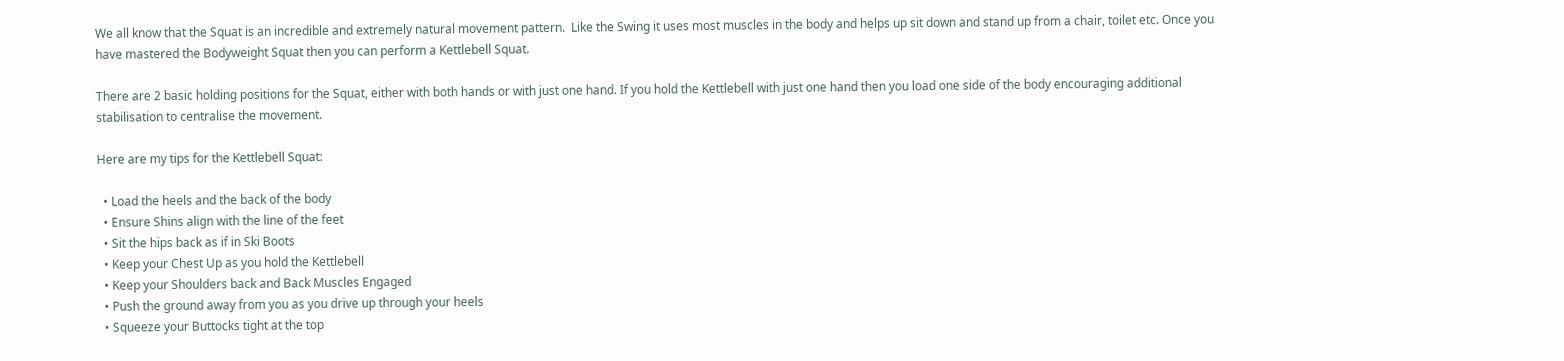We all know that the Squat is an incredible and extremely natural movement pattern.  Like the Swing it uses most muscles in the body and helps up sit down and stand up from a chair, toilet etc. Once you have mastered the Bodyweight Squat then you can perform a Kettlebell Squat.

There are 2 basic holding positions for the Squat, either with both hands or with just one hand. If you hold the Kettlebell with just one hand then you load one side of the body encouraging additional stabilisation to centralise the movement.

Here are my tips for the Kettlebell Squat:

  • Load the heels and the back of the body
  • Ensure Shins align with the line of the feet
  • Sit the hips back as if in Ski Boots
  • Keep your Chest Up as you hold the Kettlebell
  • Keep your Shoulders back and Back Muscles Engaged
  • Push the ground away from you as you drive up through your heels
  • Squeeze your Buttocks tight at the top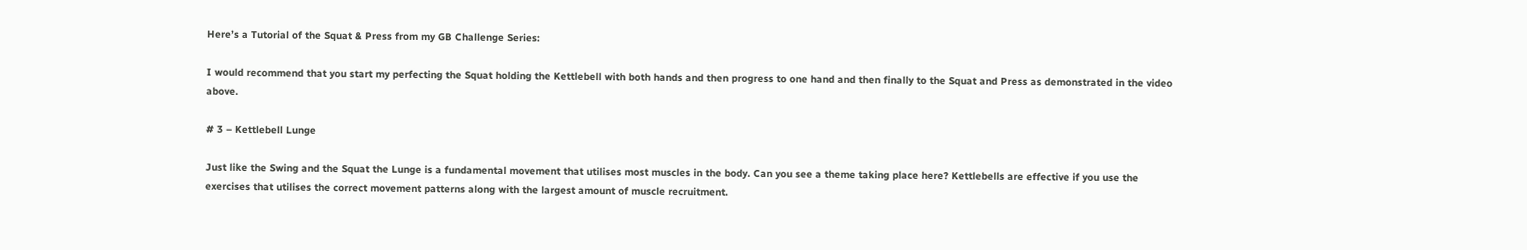Here’s a Tutorial of the Squat & Press from my GB Challenge Series:

I would recommend that you start my perfecting the Squat holding the Kettlebell with both hands and then progress to one hand and then finally to the Squat and Press as demonstrated in the video above.

# 3 – Kettlebell Lunge

Just like the Swing and the Squat the Lunge is a fundamental movement that utilises most muscles in the body. Can you see a theme taking place here? Kettlebells are effective if you use the exercises that utilises the correct movement patterns along with the largest amount of muscle recruitment.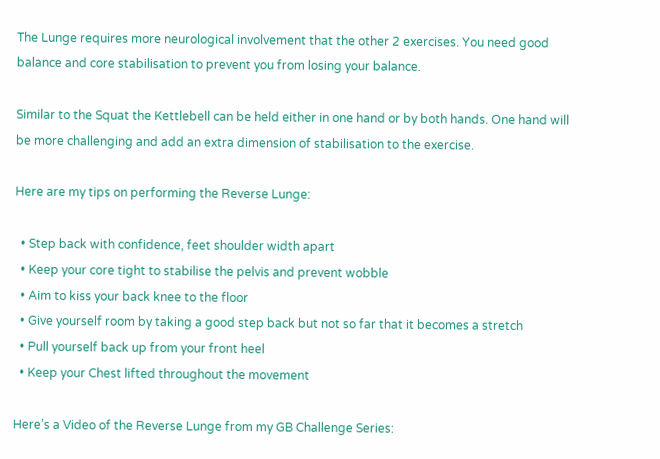The Lunge requires more neurological involvement that the other 2 exercises. You need good balance and core stabilisation to prevent you from losing your balance.

Similar to the Squat the Kettlebell can be held either in one hand or by both hands. One hand will be more challenging and add an extra dimension of stabilisation to the exercise.

Here are my tips on performing the Reverse Lunge:

  • Step back with confidence, feet shoulder width apart
  • Keep your core tight to stabilise the pelvis and prevent wobble
  • Aim to kiss your back knee to the floor
  • Give yourself room by taking a good step back but not so far that it becomes a stretch
  • Pull yourself back up from your front heel
  • Keep your Chest lifted throughout the movement

Here’s a Video of the Reverse Lunge from my GB Challenge Series: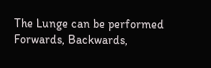The Lunge can be performed Forwards, Backwards,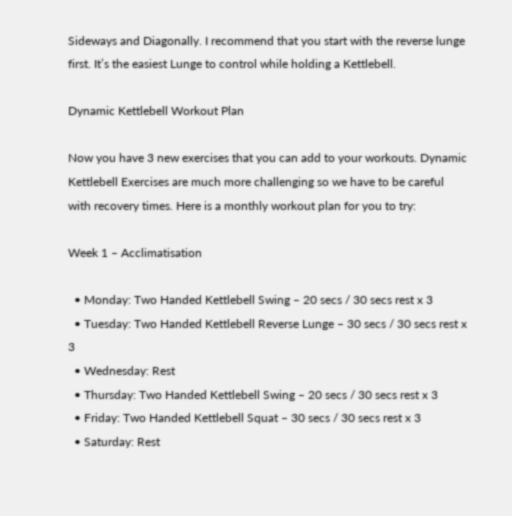Sideways and Diagonally. I recommend that you start with the reverse lunge first. It’s the easiest Lunge to control while holding a Kettlebell.

Dynamic Kettlebell Workout Plan

Now you have 3 new exercises that you can add to your workouts. Dynamic Kettlebell Exercises are much more challenging so we have to be careful with recovery times. Here is a monthly workout plan for you to try:

Week 1 – Acclimatisation

  • Monday: Two Handed Kettlebell Swing – 20 secs / 30 secs rest x 3
  • Tuesday: Two Handed Kettlebell Reverse Lunge – 30 secs / 30 secs rest x 3
  • Wednesday: Rest
  • Thursday: Two Handed Kettlebell Swing – 20 secs / 30 secs rest x 3
  • Friday: Two Handed Kettlebell Squat – 30 secs / 30 secs rest x 3
  • Saturday: Rest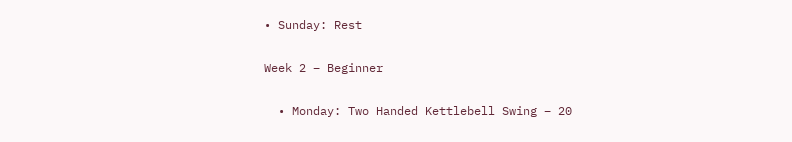• Sunday: Rest

Week 2 – Beginner

  • Monday: Two Handed Kettlebell Swing – 20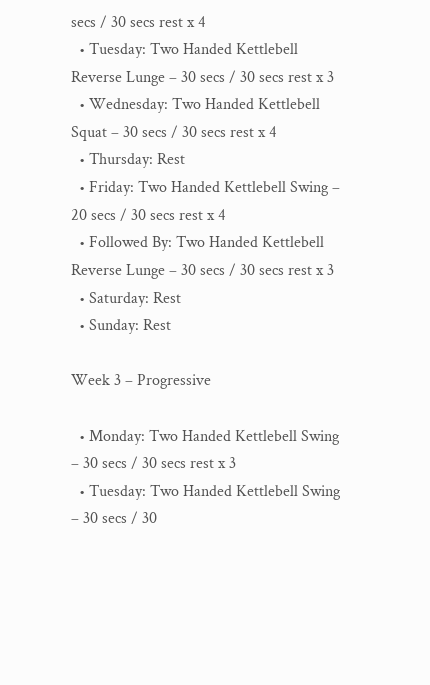secs / 30 secs rest x 4
  • Tuesday: Two Handed Kettlebell Reverse Lunge – 30 secs / 30 secs rest x 3
  • Wednesday: Two Handed Kettlebell Squat – 30 secs / 30 secs rest x 4
  • Thursday: Rest
  • Friday: Two Handed Kettlebell Swing – 20 secs / 30 secs rest x 4
  • Followed By: Two Handed Kettlebell Reverse Lunge – 30 secs / 30 secs rest x 3
  • Saturday: Rest
  • Sunday: Rest

Week 3 – Progressive

  • Monday: Two Handed Kettlebell Swing – 30 secs / 30 secs rest x 3
  • Tuesday: Two Handed Kettlebell Swing – 30 secs / 30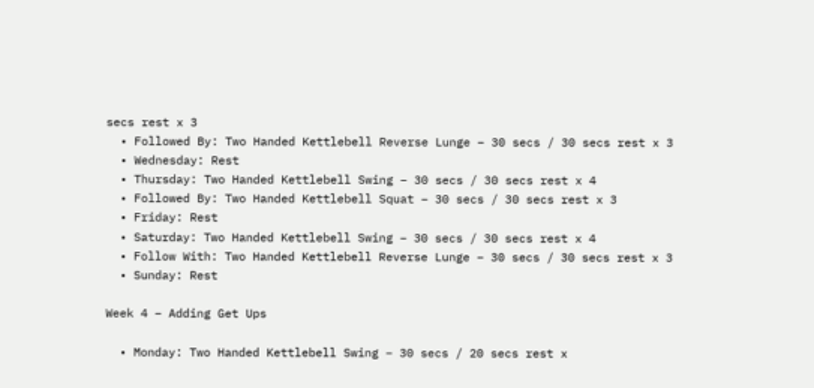secs rest x 3
  • Followed By: Two Handed Kettlebell Reverse Lunge – 30 secs / 30 secs rest x 3
  • Wednesday: Rest
  • Thursday: Two Handed Kettlebell Swing – 30 secs / 30 secs rest x 4
  • Followed By: Two Handed Kettlebell Squat – 30 secs / 30 secs rest x 3
  • Friday: Rest
  • Saturday: Two Handed Kettlebell Swing – 30 secs / 30 secs rest x 4
  • Follow With: Two Handed Kettlebell Reverse Lunge – 30 secs / 30 secs rest x 3
  • Sunday: Rest

Week 4 – Adding Get Ups

  • Monday: Two Handed Kettlebell Swing – 30 secs / 20 secs rest x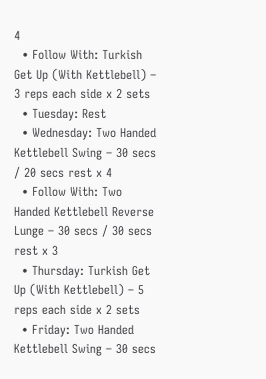4
  • Follow With: Turkish Get Up (With Kettlebell) – 3 reps each side x 2 sets
  • Tuesday: Rest
  • Wednesday: Two Handed Kettlebell Swing – 30 secs / 20 secs rest x 4
  • Follow With: Two Handed Kettlebell Reverse Lunge – 30 secs / 30 secs rest x 3
  • Thursday: Turkish Get Up (With Kettlebell) – 5 reps each side x 2 sets
  • Friday: Two Handed Kettlebell Swing – 30 secs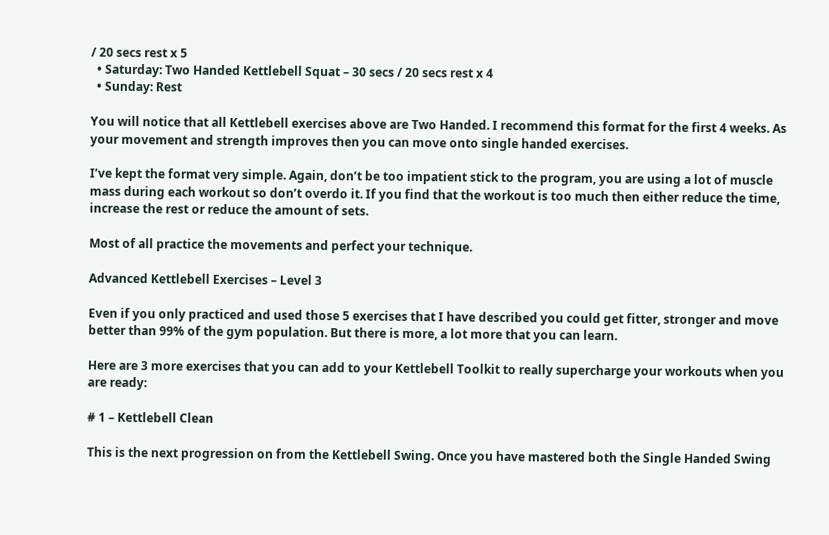/ 20 secs rest x 5
  • Saturday: Two Handed Kettlebell Squat – 30 secs / 20 secs rest x 4
  • Sunday: Rest

You will notice that all Kettlebell exercises above are Two Handed. I recommend this format for the first 4 weeks. As your movement and strength improves then you can move onto single handed exercises.

I’ve kept the format very simple. Again, don’t be too impatient stick to the program, you are using a lot of muscle mass during each workout so don’t overdo it. If you find that the workout is too much then either reduce the time, increase the rest or reduce the amount of sets.

Most of all practice the movements and perfect your technique.

Advanced Kettlebell Exercises – Level 3

Even if you only practiced and used those 5 exercises that I have described you could get fitter, stronger and move better than 99% of the gym population. But there is more, a lot more that you can learn.

Here are 3 more exercises that you can add to your Kettlebell Toolkit to really supercharge your workouts when you are ready:

# 1 – Kettlebell Clean

This is the next progression on from the Kettlebell Swing. Once you have mastered both the Single Handed Swing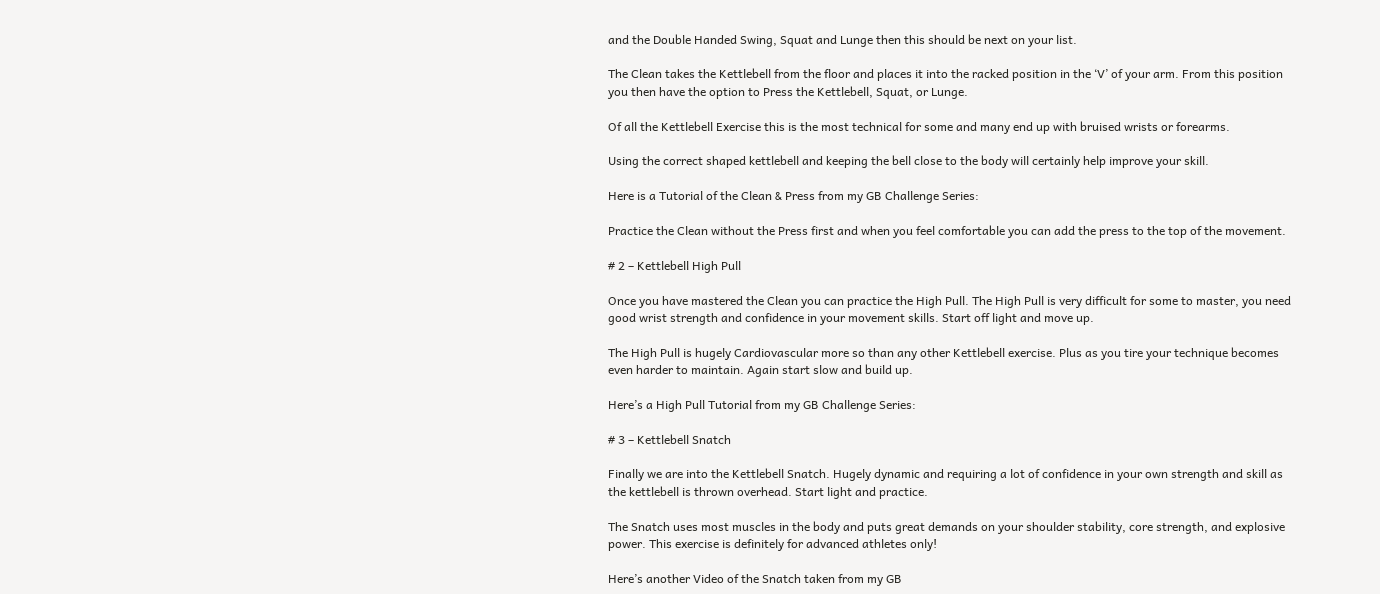and the Double Handed Swing, Squat and Lunge then this should be next on your list.

The Clean takes the Kettlebell from the floor and places it into the racked position in the ‘V’ of your arm. From this position you then have the option to Press the Kettlebell, Squat, or Lunge.

Of all the Kettlebell Exercise this is the most technical for some and many end up with bruised wrists or forearms.

Using the correct shaped kettlebell and keeping the bell close to the body will certainly help improve your skill.

Here is a Tutorial of the Clean & Press from my GB Challenge Series:

Practice the Clean without the Press first and when you feel comfortable you can add the press to the top of the movement.

# 2 – Kettlebell High Pull

Once you have mastered the Clean you can practice the High Pull. The High Pull is very difficult for some to master, you need good wrist strength and confidence in your movement skills. Start off light and move up.

The High Pull is hugely Cardiovascular more so than any other Kettlebell exercise. Plus as you tire your technique becomes even harder to maintain. Again start slow and build up.

Here’s a High Pull Tutorial from my GB Challenge Series:

# 3 – Kettlebell Snatch

Finally we are into the Kettlebell Snatch. Hugely dynamic and requiring a lot of confidence in your own strength and skill as the kettlebell is thrown overhead. Start light and practice.

The Snatch uses most muscles in the body and puts great demands on your shoulder stability, core strength, and explosive power. This exercise is definitely for advanced athletes only!

Here’s another Video of the Snatch taken from my GB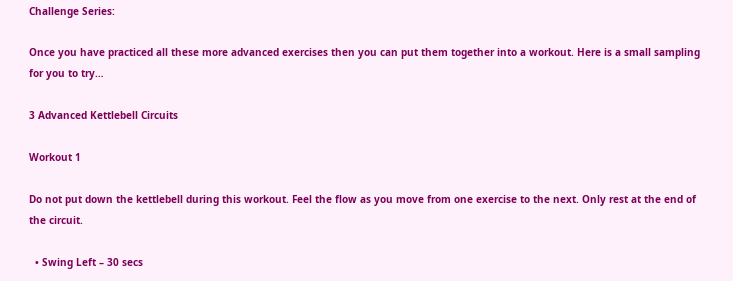Challenge Series:

Once you have practiced all these more advanced exercises then you can put them together into a workout. Here is a small sampling for you to try…

3 Advanced Kettlebell Circuits

Workout 1

Do not put down the kettlebell during this workout. Feel the flow as you move from one exercise to the next. Only rest at the end of the circuit.

  • Swing Left – 30 secs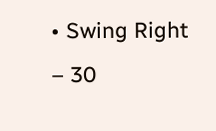• Swing Right – 30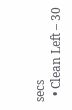secs
  • Clean Left – 30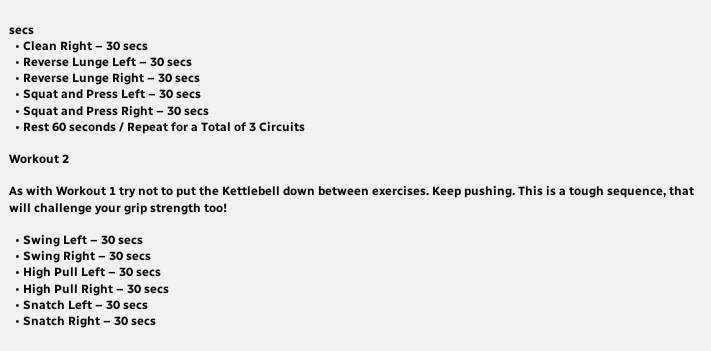secs
  • Clean Right – 30 secs
  • Reverse Lunge Left – 30 secs
  • Reverse Lunge Right – 30 secs
  • Squat and Press Left – 30 secs
  • Squat and Press Right – 30 secs
  • Rest 60 seconds / Repeat for a Total of 3 Circuits

Workout 2

As with Workout 1 try not to put the Kettlebell down between exercises. Keep pushing. This is a tough sequence, that will challenge your grip strength too!

  • Swing Left – 30 secs
  • Swing Right – 30 secs
  • High Pull Left – 30 secs
  • High Pull Right – 30 secs
  • Snatch Left – 30 secs
  • Snatch Right – 30 secs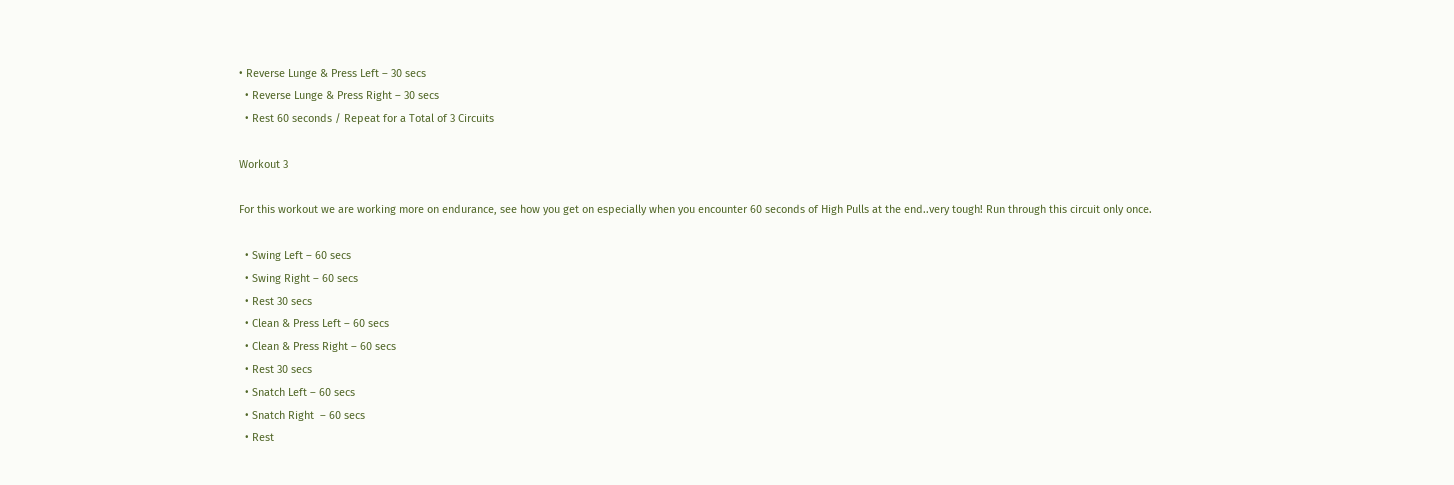• Reverse Lunge & Press Left – 30 secs
  • Reverse Lunge & Press Right – 30 secs
  • Rest 60 seconds / Repeat for a Total of 3 Circuits

Workout 3

For this workout we are working more on endurance, see how you get on especially when you encounter 60 seconds of High Pulls at the end..very tough! Run through this circuit only once.

  • Swing Left – 60 secs
  • Swing Right – 60 secs
  • Rest 30 secs
  • Clean & Press Left – 60 secs
  • Clean & Press Right – 60 secs
  • Rest 30 secs
  • Snatch Left – 60 secs
  • Snatch Right  – 60 secs
  • Rest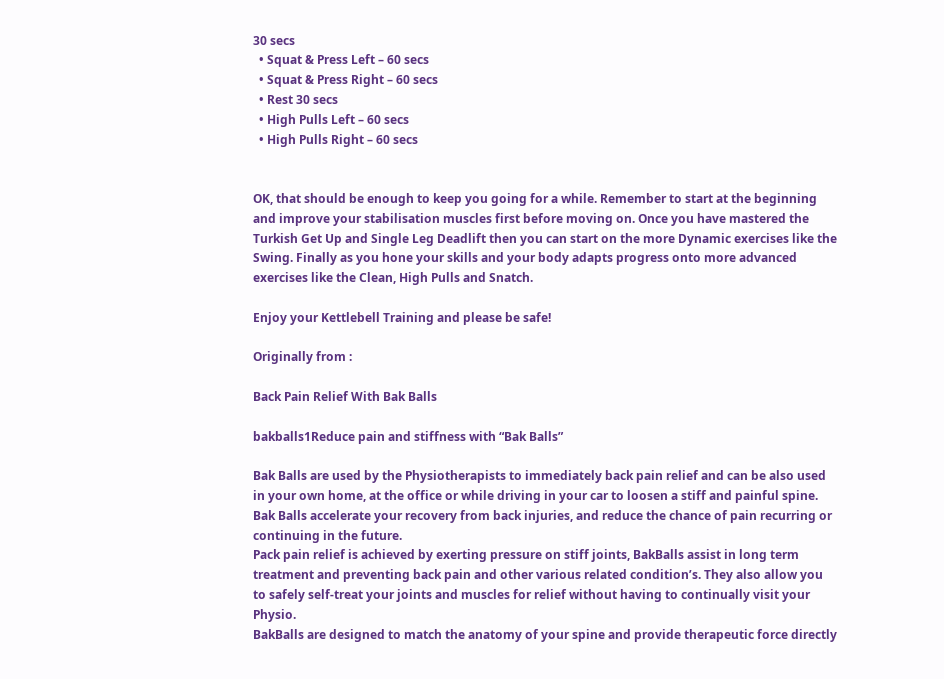30 secs
  • Squat & Press Left – 60 secs
  • Squat & Press Right – 60 secs
  • Rest 30 secs
  • High Pulls Left – 60 secs
  • High Pulls Right – 60 secs


OK, that should be enough to keep you going for a while. Remember to start at the beginning and improve your stabilisation muscles first before moving on. Once you have mastered the Turkish Get Up and Single Leg Deadlift then you can start on the more Dynamic exercises like the Swing. Finally as you hone your skills and your body adapts progress onto more advanced exercises like the Clean, High Pulls and Snatch.

Enjoy your Kettlebell Training and please be safe!

Originally from :

Back Pain Relief With Bak Balls

bakballs1Reduce pain and stiffness with “Bak Balls”

Bak Balls are used by the Physiotherapists to immediately back pain relief and can be also used in your own home, at the office or while driving in your car to loosen a stiff and painful spine.
Bak Balls accelerate your recovery from back injuries, and reduce the chance of pain recurring or continuing in the future.
Pack pain relief is achieved by exerting pressure on stiff joints, BakBalls assist in long term treatment and preventing back pain and other various related condition’s. They also allow you to safely self-treat your joints and muscles for relief without having to continually visit your Physio.
BakBalls are designed to match the anatomy of your spine and provide therapeutic force directly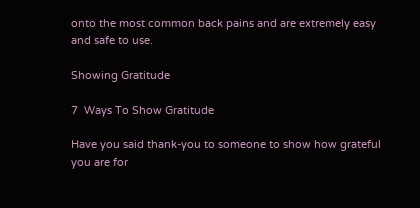onto the most common back pains and are extremely easy and safe to use.

Showing Gratitude

7  Ways To Show Gratitude

Have you said thank-you to someone to show how grateful you are for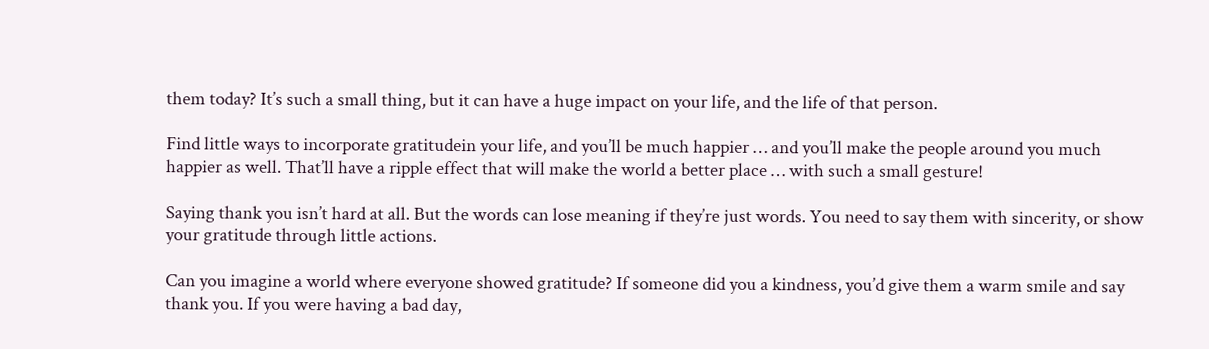them today? It’s such a small thing, but it can have a huge impact on your life, and the life of that person.

Find little ways to incorporate gratitudein your life, and you’ll be much happier … and you’ll make the people around you much happier as well. That’ll have a ripple effect that will make the world a better place … with such a small gesture!

Saying thank you isn’t hard at all. But the words can lose meaning if they’re just words. You need to say them with sincerity, or show your gratitude through little actions.

Can you imagine a world where everyone showed gratitude? If someone did you a kindness, you’d give them a warm smile and say thank you. If you were having a bad day,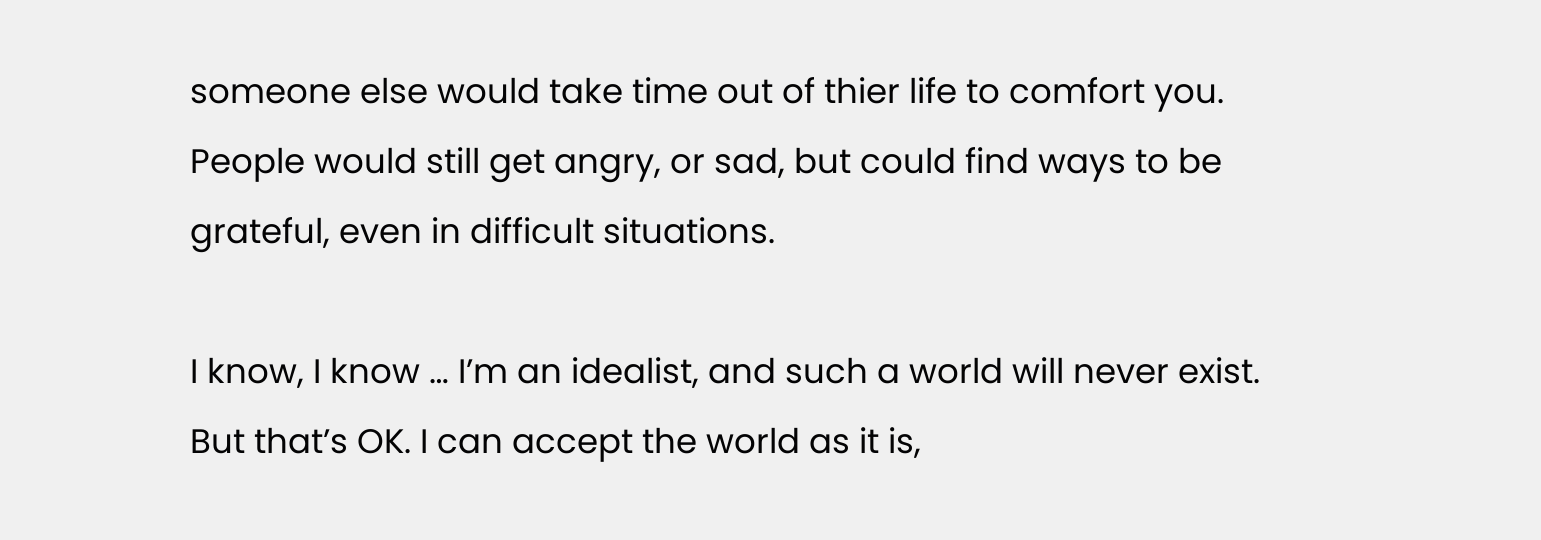someone else would take time out of thier life to comfort you. People would still get angry, or sad, but could find ways to be grateful, even in difficult situations.

I know, I know … I’m an idealist, and such a world will never exist. But that’s OK. I can accept the world as it is,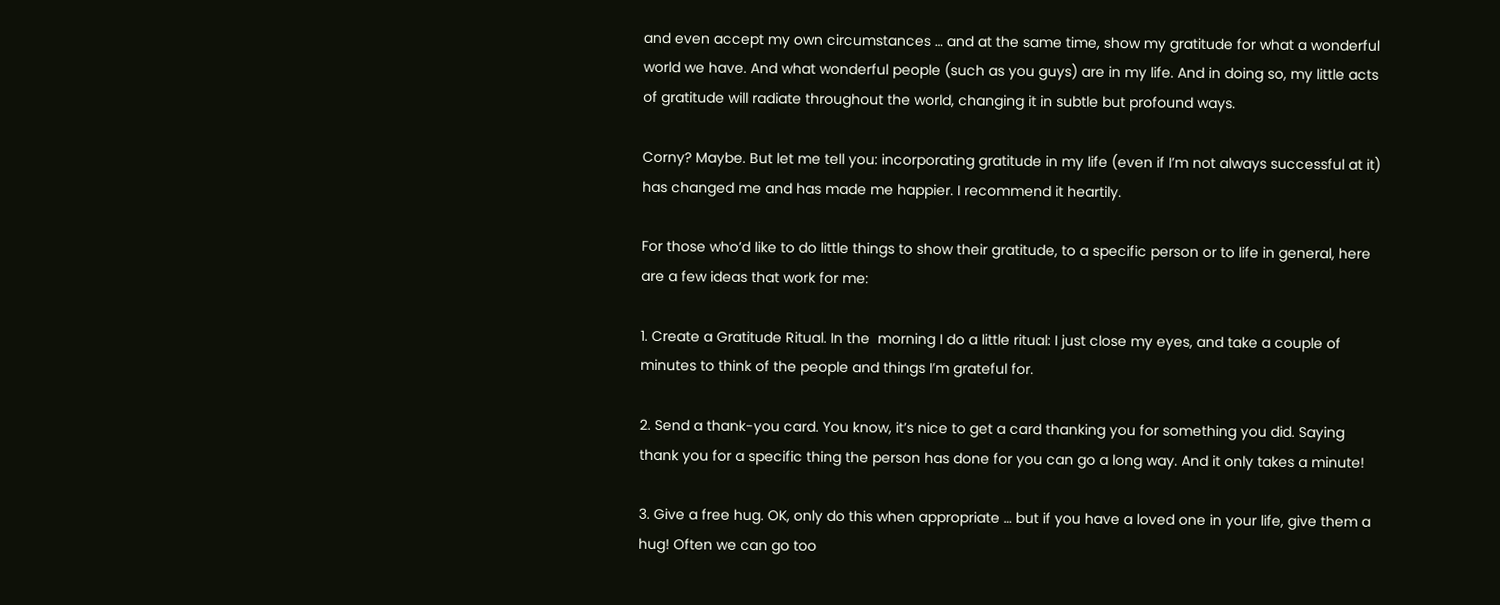and even accept my own circumstances … and at the same time, show my gratitude for what a wonderful world we have. And what wonderful people (such as you guys) are in my life. And in doing so, my little acts of gratitude will radiate throughout the world, changing it in subtle but profound ways.

Corny? Maybe. But let me tell you: incorporating gratitude in my life (even if I’m not always successful at it) has changed me and has made me happier. I recommend it heartily.

For those who’d like to do little things to show their gratitude, to a specific person or to life in general, here are a few ideas that work for me:

1. Create a Gratitude Ritual. In the  morning I do a little ritual: I just close my eyes, and take a couple of minutes to think of the people and things I’m grateful for.

2. Send a thank-you card. You know, it’s nice to get a card thanking you for something you did. Saying thank you for a specific thing the person has done for you can go a long way. And it only takes a minute!

3. Give a free hug. OK, only do this when appropriate … but if you have a loved one in your life, give them a hug! Often we can go too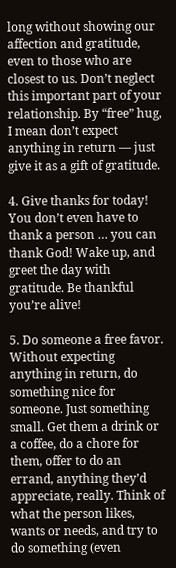long without showing our affection and gratitude, even to those who are closest to us. Don’t neglect this important part of your relationship. By “free” hug, I mean don’t expect anything in return — just give it as a gift of gratitude.

4. Give thanks for today! You don’t even have to thank a person … you can thank God! Wake up, and greet the day with gratitude. Be thankful you’re alive!

5. Do someone a free favor. Without expecting anything in return, do something nice for someone. Just something small. Get them a drink or a coffee, do a chore for them, offer to do an errand, anything they’d appreciate, really. Think of what the person likes, wants or needs, and try to do something (even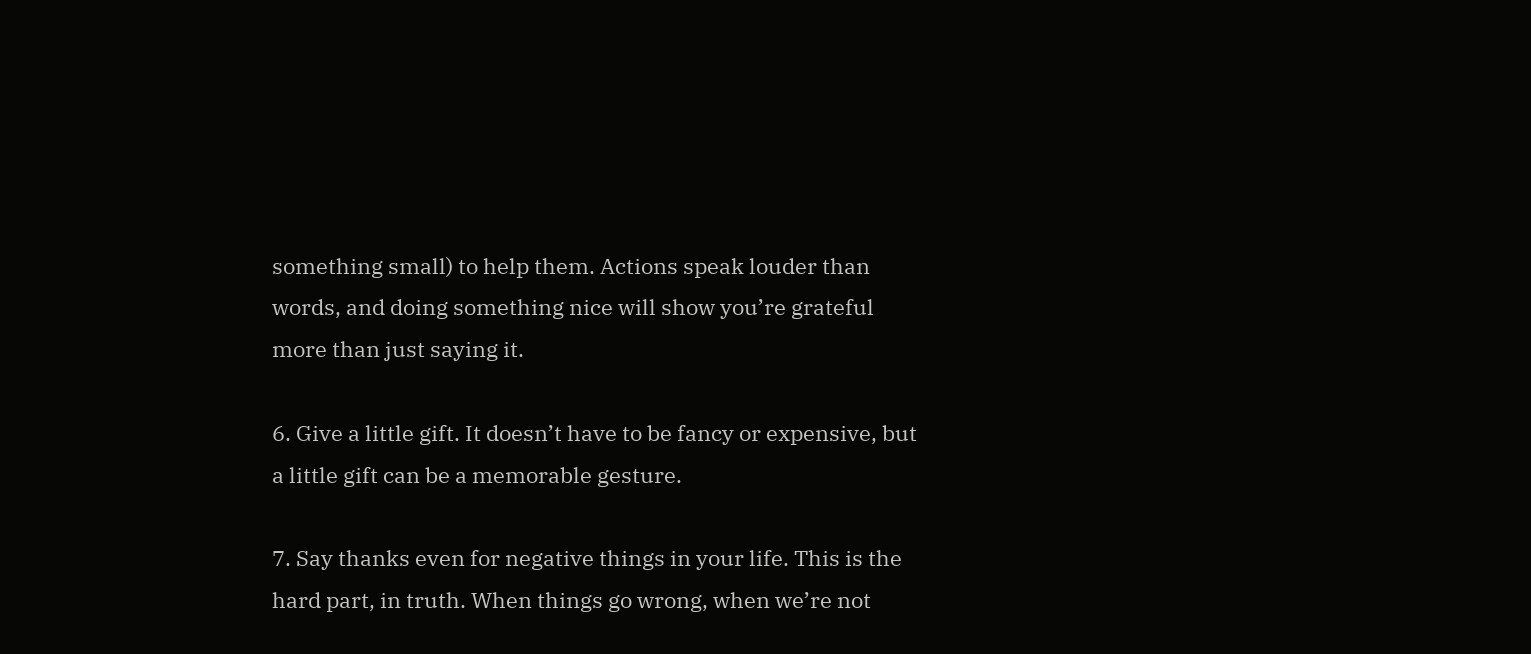something small) to help them. Actions speak louder than words, and doing something nice will show you’re grateful more than just saying it.

6. Give a little gift. It doesn’t have to be fancy or expensive, but a little gift can be a memorable gesture.

7. Say thanks even for negative things in your life. This is the hard part, in truth. When things go wrong, when we’re not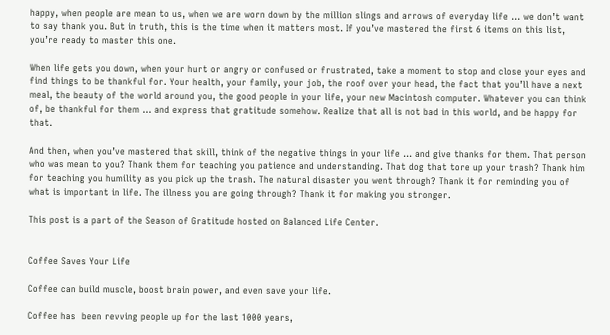happy, when people are mean to us, when we are worn down by the million slings and arrows of everyday life … we don’t want to say thank you. But in truth, this is the time when it matters most. If you’ve mastered the first 6 items on this list, you’re ready to master this one.

When life gets you down, when your hurt or angry or confused or frustrated, take a moment to stop and close your eyes and find things to be thankful for. Your health, your family, your job, the roof over your head, the fact that you’ll have a next meal, the beauty of the world around you, the good people in your life, your new Macintosh computer. Whatever you can think of, be thankful for them … and express that gratitude somehow. Realize that all is not bad in this world, and be happy for that.

And then, when you’ve mastered that skill, think of the negative things in your life … and give thanks for them. That person who was mean to you? Thank them for teaching you patience and understanding. That dog that tore up your trash? Thank him for teaching you humility as you pick up the trash. The natural disaster you went through? Thank it for reminding you of what is important in life. The illness you are going through? Thank it for making you stronger.

This post is a part of the Season of Gratitude hosted on Balanced Life Center.


Coffee Saves Your Life

Coffee can build muscle, boost brain power, and even save your life.

Coffee has  been revving people up for the last 1000 years,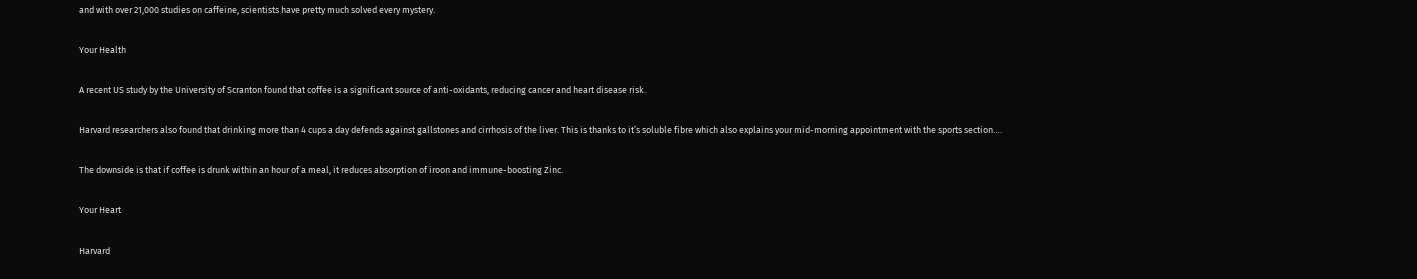and with over 21,000 studies on caffeine, scientists have pretty much solved every mystery.

Your Health

A recent US study by the University of Scranton found that coffee is a significant source of anti-oxidants, reducing cancer and heart disease risk.

Harvard researchers also found that drinking more than 4 cups a day defends against gallstones and cirrhosis of the liver. This is thanks to it’s soluble fibre which also explains your mid-morning appointment with the sports section….

The downside is that if coffee is drunk within an hour of a meal, it reduces absorption of iroon and immune-boosting Zinc.

Your Heart

Harvard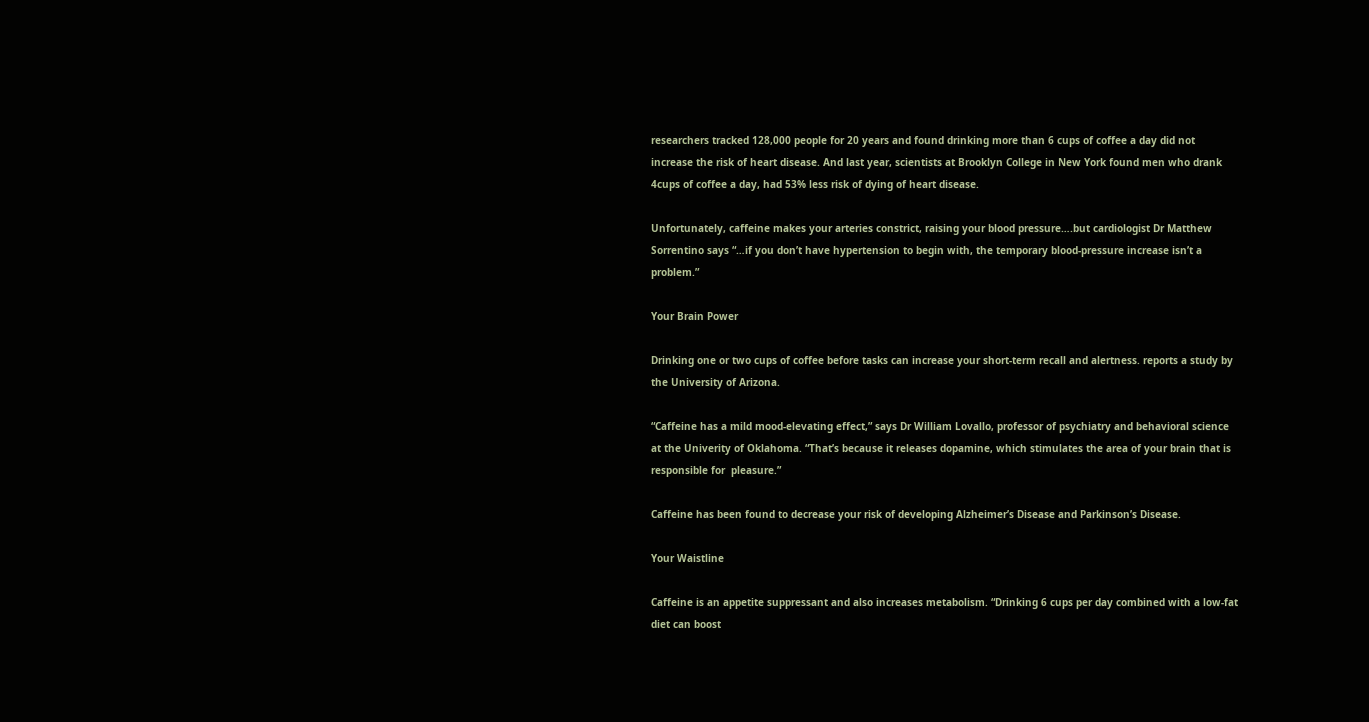researchers tracked 128,000 people for 20 years and found drinking more than 6 cups of coffee a day did not increase the risk of heart disease. And last year, scientists at Brooklyn College in New York found men who drank 4cups of coffee a day, had 53% less risk of dying of heart disease.

Unfortunately, caffeine makes your arteries constrict, raising your blood pressure….but cardiologist Dr Matthew Sorrentino says “…if you don’t have hypertension to begin with, the temporary blood-pressure increase isn’t a problem.”

Your Brain Power

Drinking one or two cups of coffee before tasks can increase your short-term recall and alertness. reports a study by the University of Arizona.

“Caffeine has a mild mood-elevating effect,” says Dr William Lovallo, professor of psychiatry and behavioral science at the Univerity of Oklahoma. “That’s because it releases dopamine, which stimulates the area of your brain that is responsible for  pleasure.”

Caffeine has been found to decrease your risk of developing Alzheimer’s Disease and Parkinson’s Disease.

Your Waistline

Caffeine is an appetite suppressant and also increases metabolism. “Drinking 6 cups per day combined with a low-fat diet can boost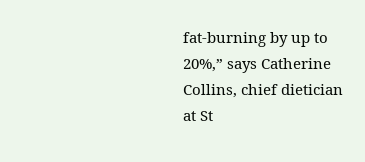fat-burning by up to 20%,” says Catherine Collins, chief dietician at St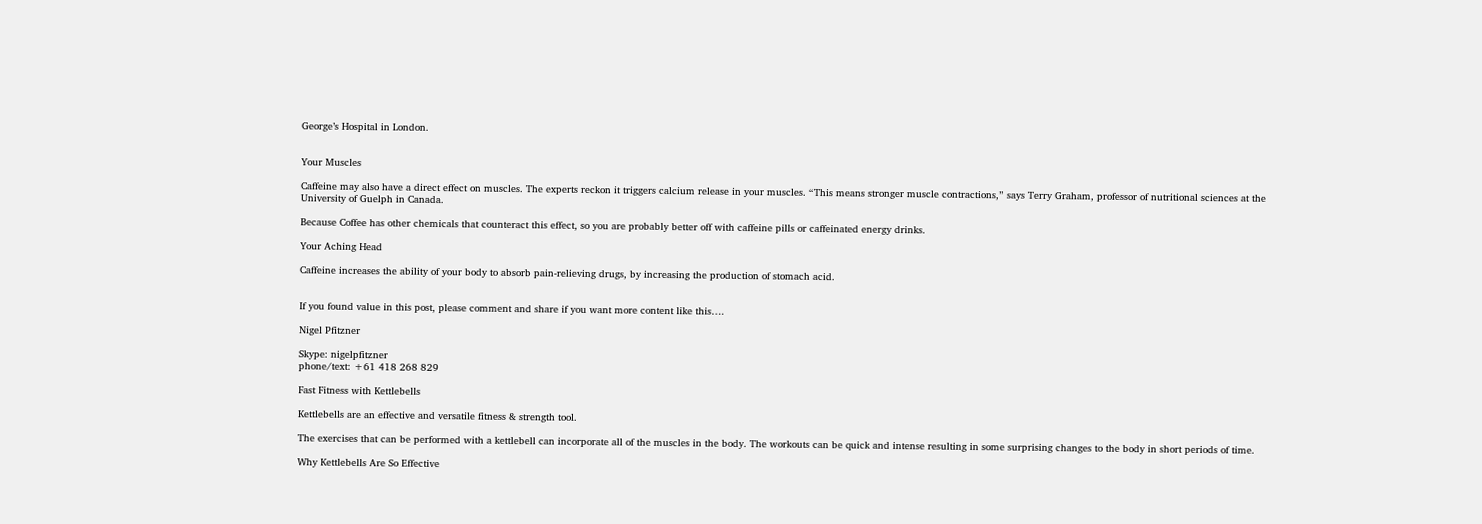George’s Hospital in London.


Your Muscles

Caffeine may also have a direct effect on muscles. The experts reckon it triggers calcium release in your muscles. “This means stronger muscle contractions,” says Terry Graham, professor of nutritional sciences at the University of Guelph in Canada.

Because Coffee has other chemicals that counteract this effect, so you are probably better off with caffeine pills or caffeinated energy drinks.

Your Aching Head

Caffeine increases the ability of your body to absorb pain-relieving drugs, by increasing the production of stomach acid.


If you found value in this post, please comment and share if you want more content like this….

Nigel Pfitzner

Skype: nigelpfitzner
phone/text: +61 418 268 829

Fast Fitness with Kettlebells

Kettlebells are an effective and versatile fitness & strength tool.

The exercises that can be performed with a kettlebell can incorporate all of the muscles in the body. The workouts can be quick and intense resulting in some surprising changes to the body in short periods of time.

Why Kettlebells Are So Effective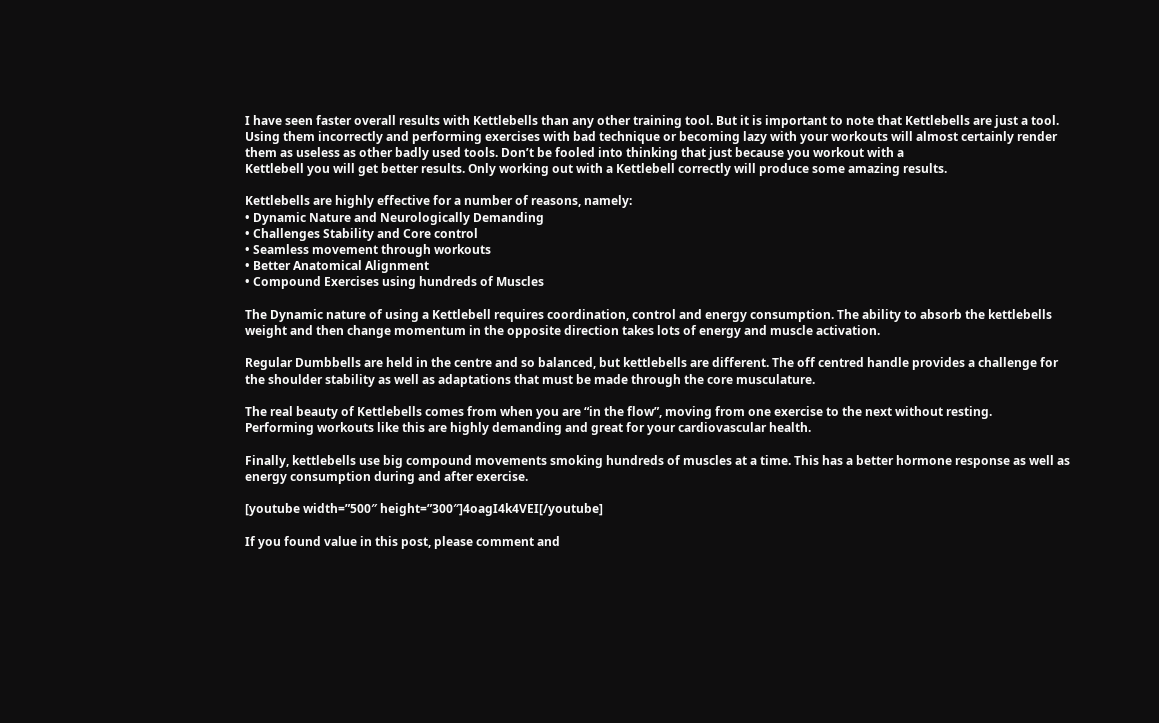I have seen faster overall results with Kettlebells than any other training tool. But it is important to note that Kettlebells are just a tool. Using them incorrectly and performing exercises with bad technique or becoming lazy with your workouts will almost certainly render them as useless as other badly used tools. Don’t be fooled into thinking that just because you workout with a
Kettlebell you will get better results. Only working out with a Kettlebell correctly will produce some amazing results.

Kettlebells are highly effective for a number of reasons, namely:
• Dynamic Nature and Neurologically Demanding
• Challenges Stability and Core control
• Seamless movement through workouts
• Better Anatomical Alignment
• Compound Exercises using hundreds of Muscles

The Dynamic nature of using a Kettlebell requires coordination, control and energy consumption. The ability to absorb the kettlebells weight and then change momentum in the opposite direction takes lots of energy and muscle activation.

Regular Dumbbells are held in the centre and so balanced, but kettlebells are different. The off centred handle provides a challenge for the shoulder stability as well as adaptations that must be made through the core musculature.

The real beauty of Kettlebells comes from when you are “in the flow”, moving from one exercise to the next without resting.
Performing workouts like this are highly demanding and great for your cardiovascular health.

Finally, kettlebells use big compound movements smoking hundreds of muscles at a time. This has a better hormone response as well as energy consumption during and after exercise.

[youtube width=”500″ height=”300″]4oagI4k4VEI[/youtube]

If you found value in this post, please comment and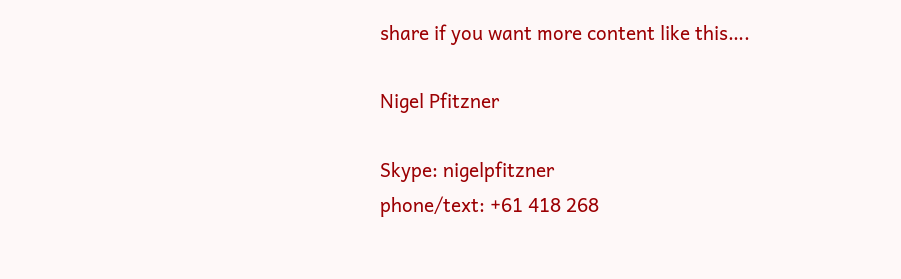share if you want more content like this….

Nigel Pfitzner

Skype: nigelpfitzner
phone/text: +61 418 268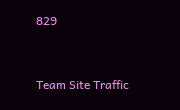829


Team Site Traffic